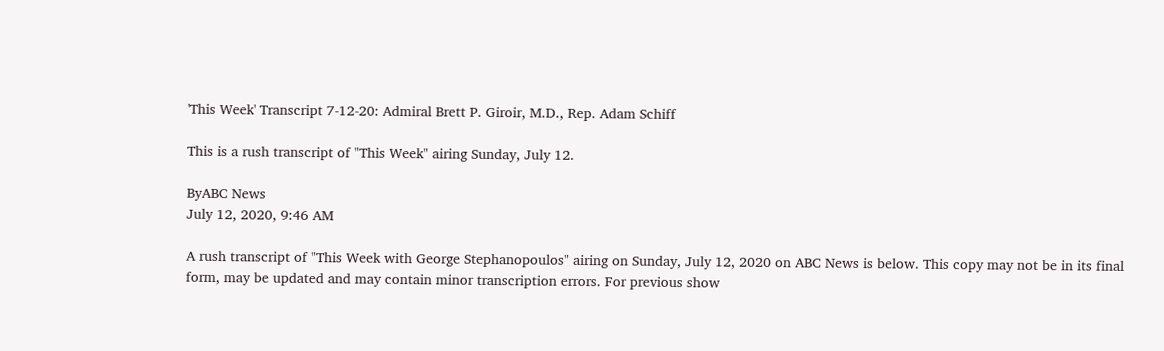'This Week' Transcript 7-12-20: Admiral Brett P. Giroir, M.D., Rep. Adam Schiff

This is a rush transcript of "This Week" airing Sunday, July 12.

ByABC News
July 12, 2020, 9:46 AM

A rush transcript of "This Week with George Stephanopoulos" airing on Sunday, July 12, 2020 on ABC News is below. This copy may not be in its final form, may be updated and may contain minor transcription errors. For previous show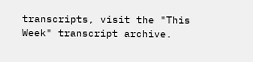transcripts, visit the "This Week" transcript archive.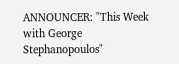ANNOUNCER: "This Week with George Stephanopoulos"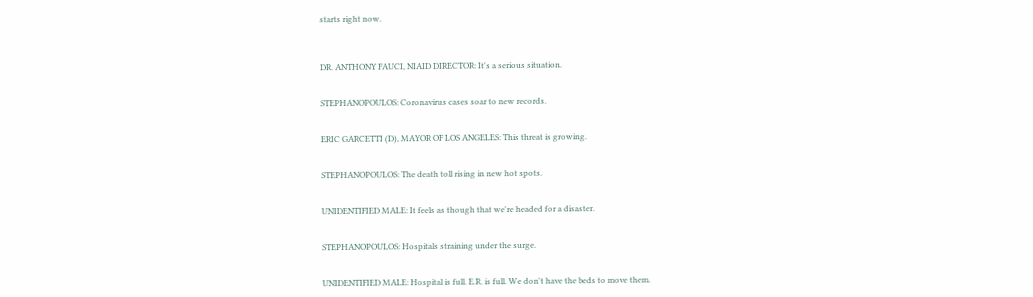starts right now.



DR. ANTHONY FAUCI, NIAID DIRECTOR: It's a serious situation.


STEPHANOPOULOS: Coronavirus cases soar to new records.


ERIC GARCETTI (D), MAYOR OF LOS ANGELES: This threat is growing.


STEPHANOPOULOS: The death toll rising in new hot spots.


UNIDENTIFIED MALE: It feels as though that we're headed for a disaster.


STEPHANOPOULOS: Hospitals straining under the surge.


UNIDENTIFIED MALE: Hospital is full. E.R. is full. We don't have the beds to move them.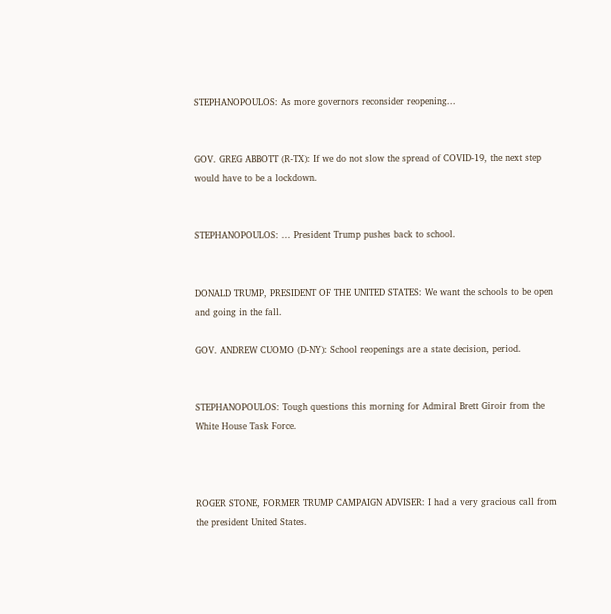STEPHANOPOULOS: As more governors reconsider reopening...


GOV. GREG ABBOTT (R-TX): If we do not slow the spread of COVID-19, the next step would have to be a lockdown.


STEPHANOPOULOS: ... President Trump pushes back to school.


DONALD TRUMP, PRESIDENT OF THE UNITED STATES: We want the schools to be open and going in the fall.

GOV. ANDREW CUOMO (D-NY): School reopenings are a state decision, period.


STEPHANOPOULOS: Tough questions this morning for Admiral Brett Giroir from the White House Task Force.



ROGER STONE, FORMER TRUMP CAMPAIGN ADVISER: I had a very gracious call from the president United States.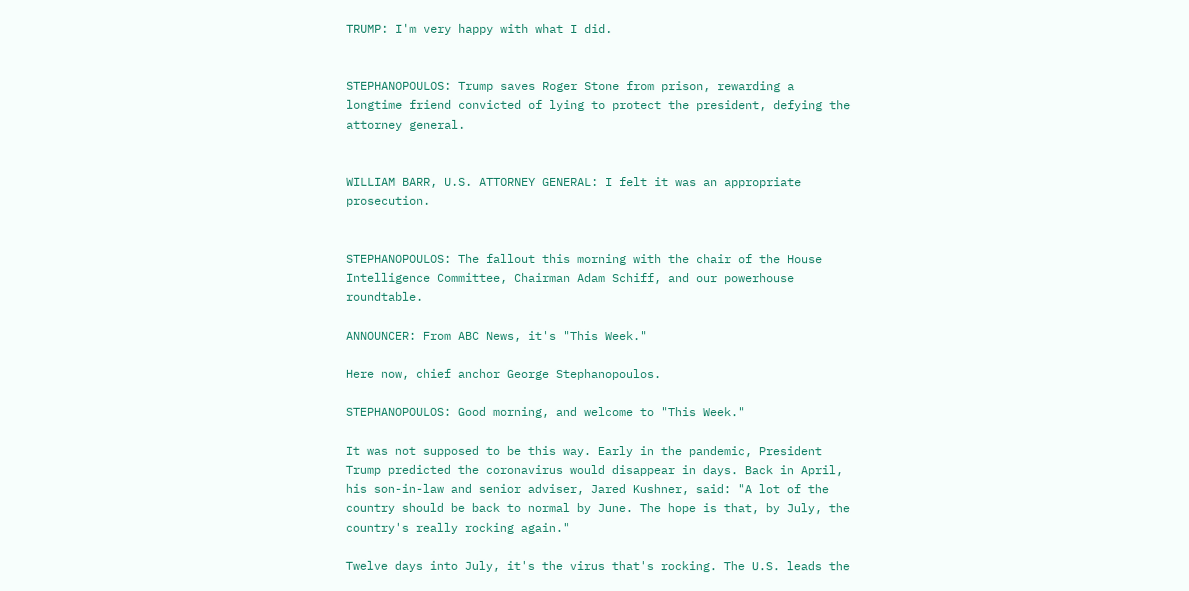TRUMP: I'm very happy with what I did.


STEPHANOPOULOS: Trump saves Roger Stone from prison, rewarding a longtime friend convicted of lying to protect the president, defying the attorney general.


WILLIAM BARR, U.S. ATTORNEY GENERAL: I felt it was an appropriate prosecution.


STEPHANOPOULOS: The fallout this morning with the chair of the House Intelligence Committee, Chairman Adam Schiff, and our powerhouse roundtable.

ANNOUNCER: From ABC News, it's "This Week."

Here now, chief anchor George Stephanopoulos.

STEPHANOPOULOS: Good morning, and welcome to "This Week."

It was not supposed to be this way. Early in the pandemic, President Trump predicted the coronavirus would disappear in days. Back in April, his son-in-law and senior adviser, Jared Kushner, said: "A lot of the country should be back to normal by June. The hope is that, by July, the country's really rocking again."

Twelve days into July, it's the virus that's rocking. The U.S. leads the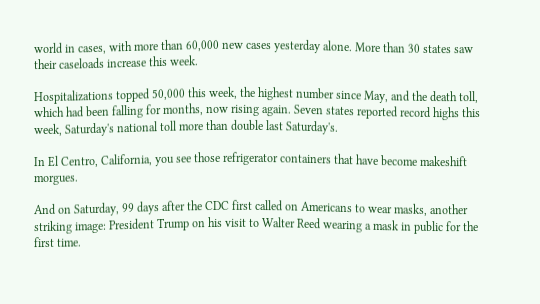world in cases, with more than 60,000 new cases yesterday alone. More than 30 states saw their caseloads increase this week.

Hospitalizations topped 50,000 this week, the highest number since May, and the death toll, which had been falling for months, now rising again. Seven states reported record highs this week, Saturday's national toll more than double last Saturday's.

In El Centro, California, you see those refrigerator containers that have become makeshift morgues.

And on Saturday, 99 days after the CDC first called on Americans to wear masks, another striking image: President Trump on his visit to Walter Reed wearing a mask in public for the first time.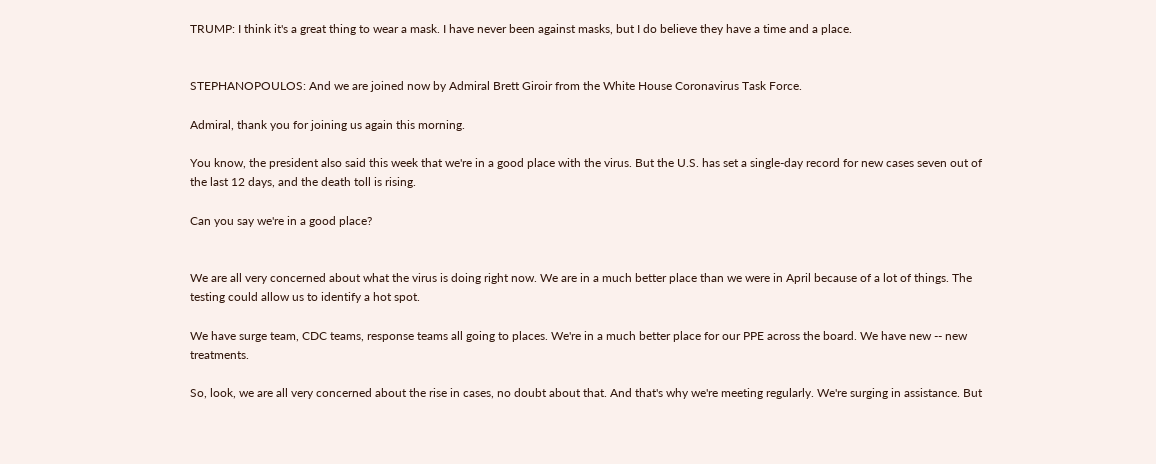TRUMP: I think it's a great thing to wear a mask. I have never been against masks, but I do believe they have a time and a place.


STEPHANOPOULOS: And we are joined now by Admiral Brett Giroir from the White House Coronavirus Task Force.

Admiral, thank you for joining us again this morning.

You know, the president also said this week that we're in a good place with the virus. But the U.S. has set a single-day record for new cases seven out of the last 12 days, and the death toll is rising.

Can you say we're in a good place?


We are all very concerned about what the virus is doing right now. We are in a much better place than we were in April because of a lot of things. The testing could allow us to identify a hot spot.

We have surge team, CDC teams, response teams all going to places. We're in a much better place for our PPE across the board. We have new -- new treatments.

So, look, we are all very concerned about the rise in cases, no doubt about that. And that's why we're meeting regularly. We're surging in assistance. But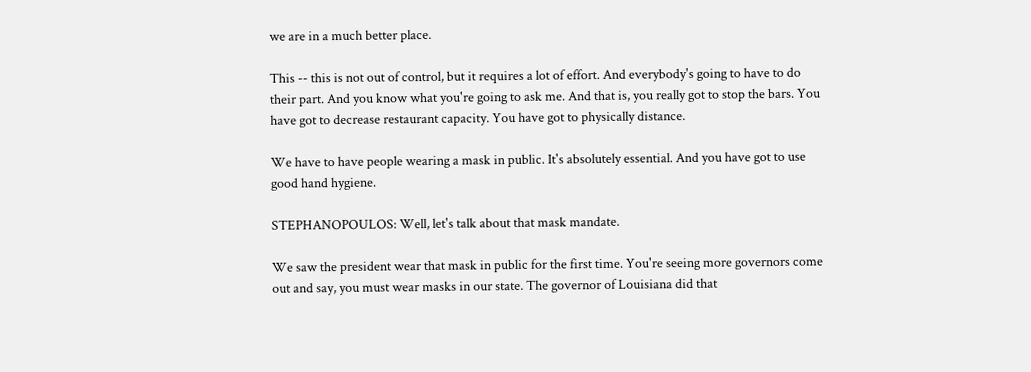we are in a much better place.

This -- this is not out of control, but it requires a lot of effort. And everybody's going to have to do their part. And you know what you're going to ask me. And that is, you really got to stop the bars. You have got to decrease restaurant capacity. You have got to physically distance.

We have to have people wearing a mask in public. It's absolutely essential. And you have got to use good hand hygiene.

STEPHANOPOULOS: Well, let's talk about that mask mandate.

We saw the president wear that mask in public for the first time. You're seeing more governors come out and say, you must wear masks in our state. The governor of Louisiana did that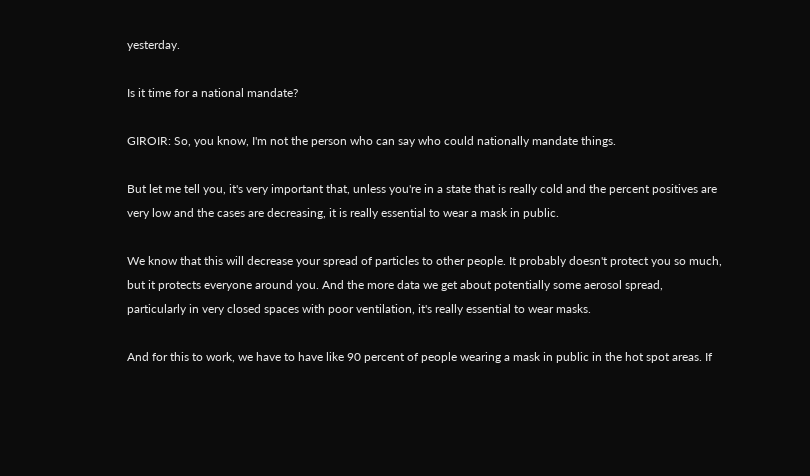yesterday.

Is it time for a national mandate?

GIROIR: So, you know, I'm not the person who can say who could nationally mandate things.

But let me tell you, it's very important that, unless you're in a state that is really cold and the percent positives are very low and the cases are decreasing, it is really essential to wear a mask in public.

We know that this will decrease your spread of particles to other people. It probably doesn't protect you so much, but it protects everyone around you. And the more data we get about potentially some aerosol spread, particularly in very closed spaces with poor ventilation, it's really essential to wear masks.

And for this to work, we have to have like 90 percent of people wearing a mask in public in the hot spot areas. If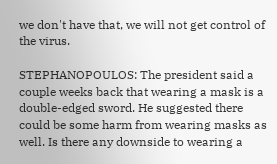we don't have that, we will not get control of the virus.

STEPHANOPOULOS: The president said a couple weeks back that wearing a mask is a double-edged sword. He suggested there could be some harm from wearing masks as well. Is there any downside to wearing a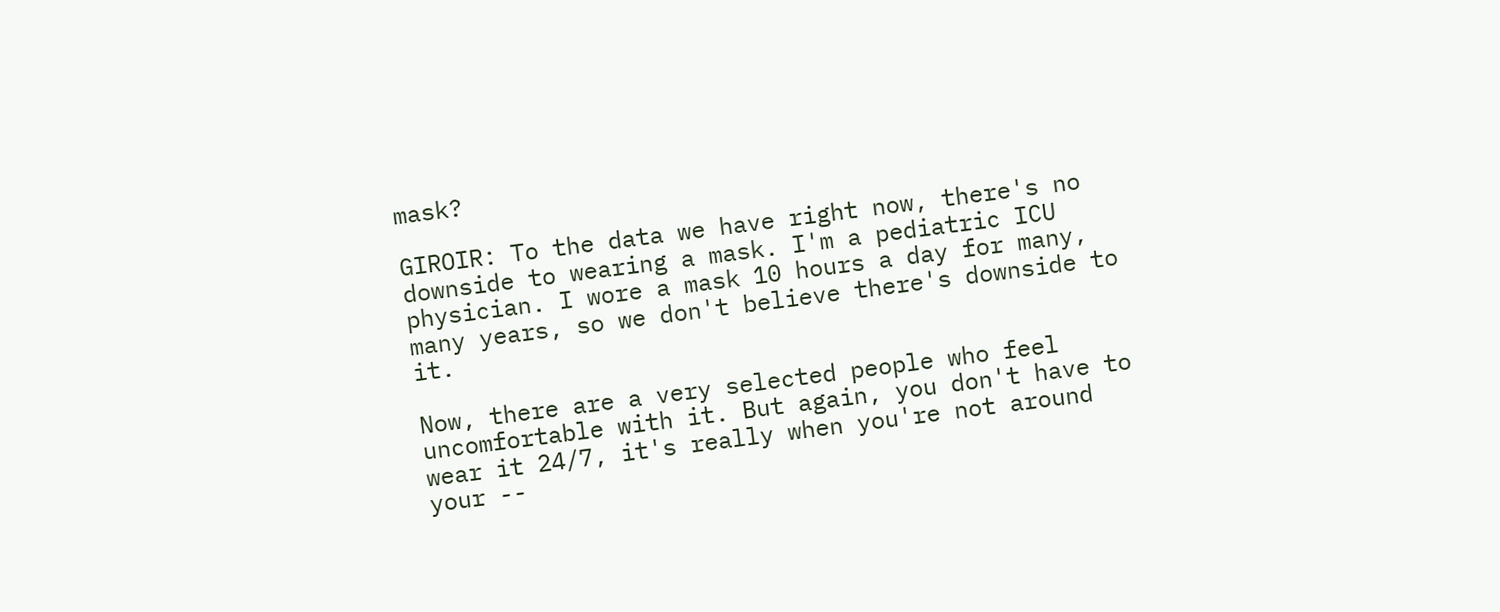mask?

GIROIR: To the data we have right now, there's no downside to wearing a mask. I'm a pediatric ICU physician. I wore a mask 10 hours a day for many, many years, so we don't believe there's downside to it.

Now, there are a very selected people who feel uncomfortable with it. But again, you don't have to wear it 24/7, it's really when you're not around your --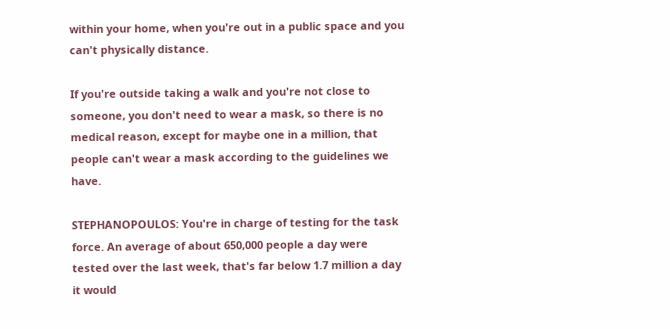within your home, when you're out in a public space and you can't physically distance.

If you're outside taking a walk and you're not close to someone, you don't need to wear a mask, so there is no medical reason, except for maybe one in a million, that people can't wear a mask according to the guidelines we have.

STEPHANOPOULOS: You're in charge of testing for the task force. An average of about 650,000 people a day were tested over the last week, that's far below 1.7 million a day it would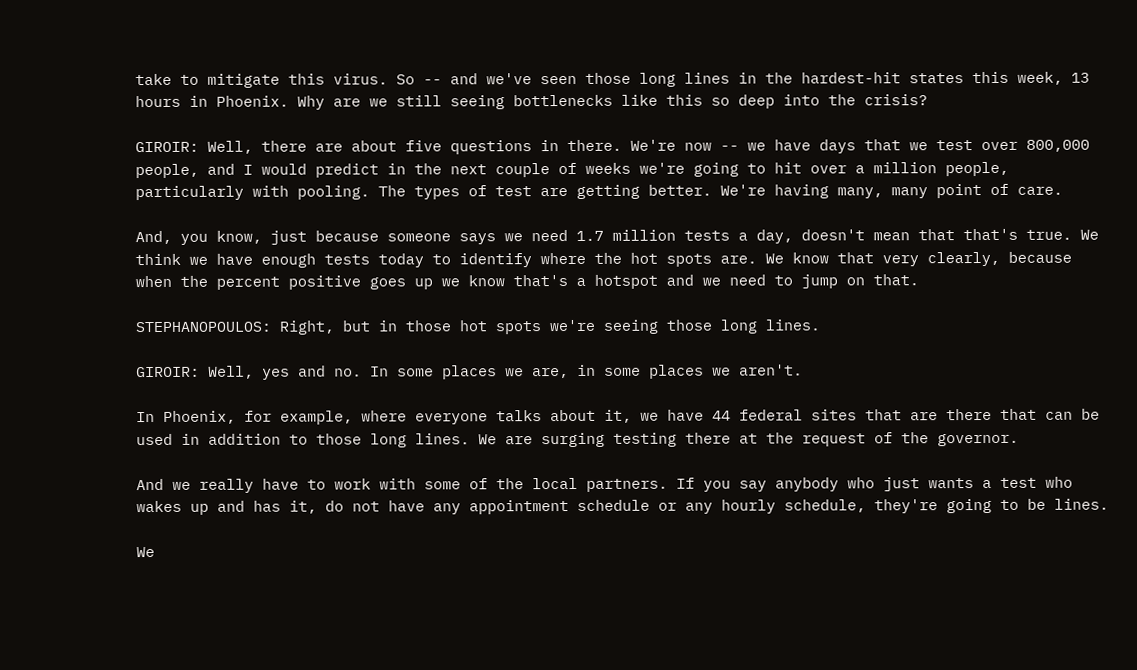take to mitigate this virus. So -- and we've seen those long lines in the hardest-hit states this week, 13 hours in Phoenix. Why are we still seeing bottlenecks like this so deep into the crisis?

GIROIR: Well, there are about five questions in there. We're now -- we have days that we test over 800,000 people, and I would predict in the next couple of weeks we're going to hit over a million people, particularly with pooling. The types of test are getting better. We're having many, many point of care.

And, you know, just because someone says we need 1.7 million tests a day, doesn't mean that that's true. We think we have enough tests today to identify where the hot spots are. We know that very clearly, because when the percent positive goes up we know that's a hotspot and we need to jump on that.

STEPHANOPOULOS: Right, but in those hot spots we're seeing those long lines.

GIROIR: Well, yes and no. In some places we are, in some places we aren't.

In Phoenix, for example, where everyone talks about it, we have 44 federal sites that are there that can be used in addition to those long lines. We are surging testing there at the request of the governor.

And we really have to work with some of the local partners. If you say anybody who just wants a test who wakes up and has it, do not have any appointment schedule or any hourly schedule, they're going to be lines.

We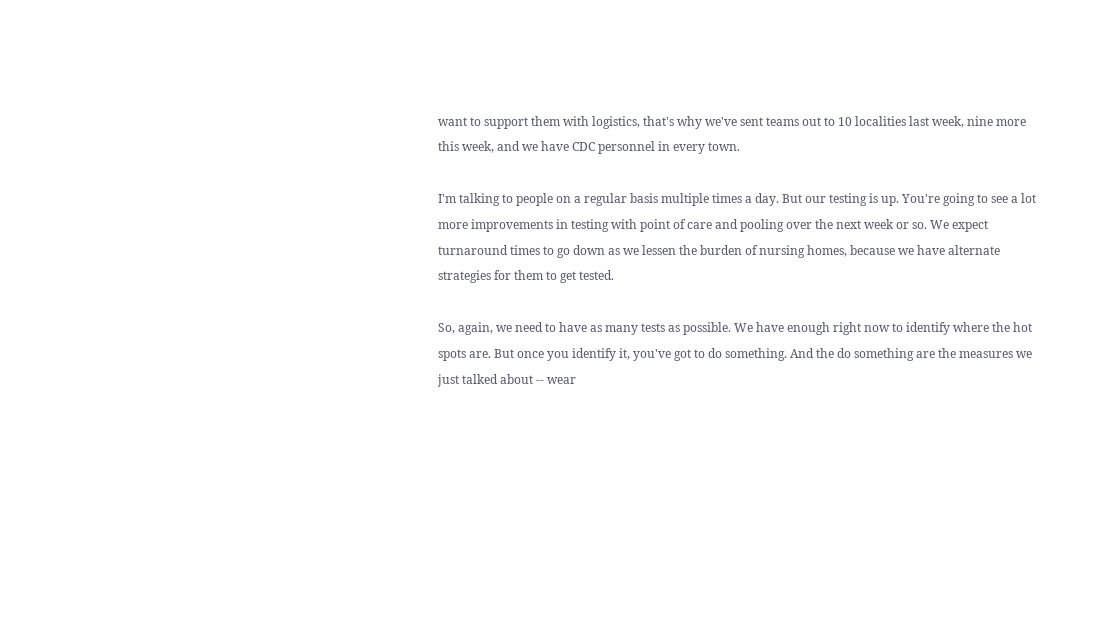want to support them with logistics, that's why we've sent teams out to 10 localities last week, nine more this week, and we have CDC personnel in every town.

I'm talking to people on a regular basis multiple times a day. But our testing is up. You're going to see a lot more improvements in testing with point of care and pooling over the next week or so. We expect turnaround times to go down as we lessen the burden of nursing homes, because we have alternate strategies for them to get tested.

So, again, we need to have as many tests as possible. We have enough right now to identify where the hot spots are. But once you identify it, you've got to do something. And the do something are the measures we just talked about -- wear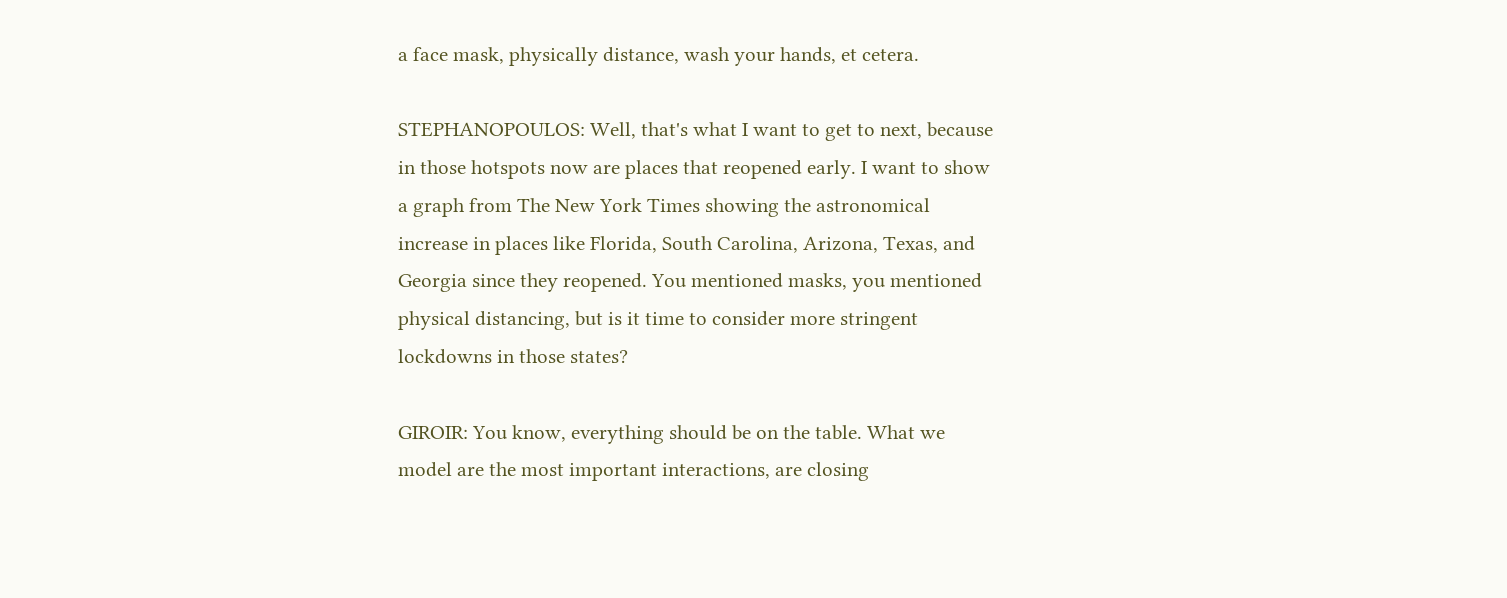a face mask, physically distance, wash your hands, et cetera.

STEPHANOPOULOS: Well, that's what I want to get to next, because in those hotspots now are places that reopened early. I want to show a graph from The New York Times showing the astronomical increase in places like Florida, South Carolina, Arizona, Texas, and Georgia since they reopened. You mentioned masks, you mentioned physical distancing, but is it time to consider more stringent lockdowns in those states?

GIROIR: You know, everything should be on the table. What we model are the most important interactions, are closing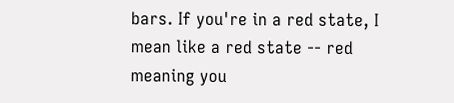bars. If you're in a red state, I mean like a red state -- red meaning you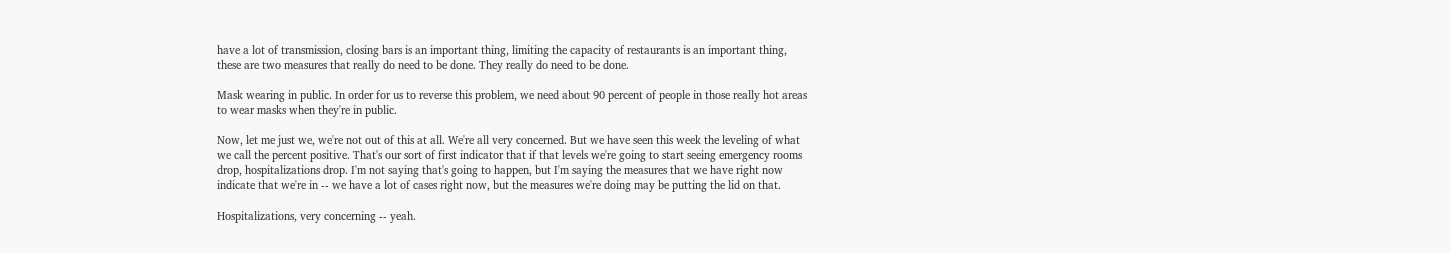have a lot of transmission, closing bars is an important thing, limiting the capacity of restaurants is an important thing, these are two measures that really do need to be done. They really do need to be done.

Mask wearing in public. In order for us to reverse this problem, we need about 90 percent of people in those really hot areas to wear masks when they're in public.

Now, let me just we, we're not out of this at all. We're all very concerned. But we have seen this week the leveling of what we call the percent positive. That's our sort of first indicator that if that levels we're going to start seeing emergency rooms drop, hospitalizations drop. I'm not saying that's going to happen, but I'm saying the measures that we have right now indicate that we're in -- we have a lot of cases right now, but the measures we're doing may be putting the lid on that.

Hospitalizations, very concerning -- yeah.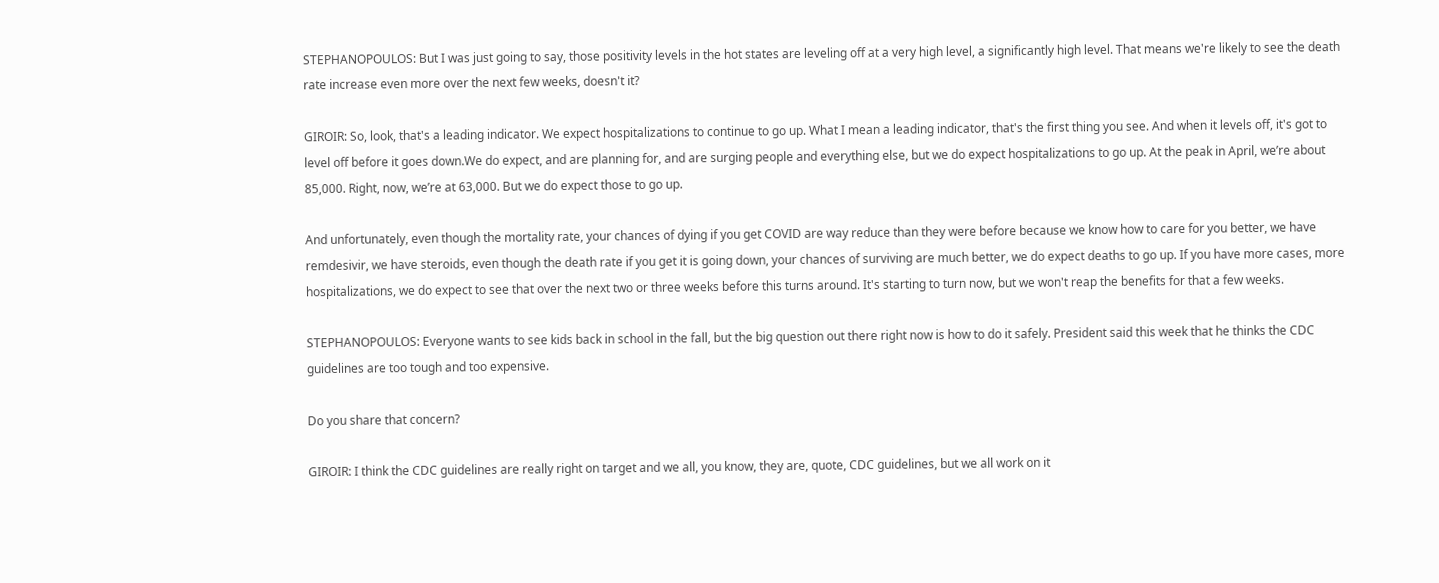STEPHANOPOULOS: But I was just going to say, those positivity levels in the hot states are leveling off at a very high level, a significantly high level. That means we're likely to see the death rate increase even more over the next few weeks, doesn't it?

GIROIR: So, look, that's a leading indicator. We expect hospitalizations to continue to go up. What I mean a leading indicator, that's the first thing you see. And when it levels off, it's got to level off before it goes down.We do expect, and are planning for, and are surging people and everything else, but we do expect hospitalizations to go up. At the peak in April, we’re about 85,000. Right, now, we’re at 63,000. But we do expect those to go up.

And unfortunately, even though the mortality rate, your chances of dying if you get COVID are way reduce than they were before because we know how to care for you better, we have remdesivir, we have steroids, even though the death rate if you get it is going down, your chances of surviving are much better, we do expect deaths to go up. If you have more cases, more hospitalizations, we do expect to see that over the next two or three weeks before this turns around. It's starting to turn now, but we won't reap the benefits for that a few weeks.

STEPHANOPOULOS: Everyone wants to see kids back in school in the fall, but the big question out there right now is how to do it safely. President said this week that he thinks the CDC guidelines are too tough and too expensive.

Do you share that concern?

GIROIR: I think the CDC guidelines are really right on target and we all, you know, they are, quote, CDC guidelines, but we all work on it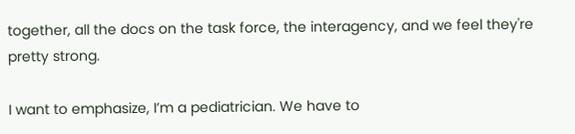together, all the docs on the task force, the interagency, and we feel they're pretty strong.

I want to emphasize, I’m a pediatrician. We have to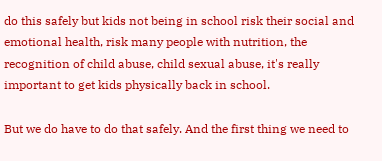do this safely but kids not being in school risk their social and emotional health, risk many people with nutrition, the recognition of child abuse, child sexual abuse, it's really important to get kids physically back in school.

But we do have to do that safely. And the first thing we need to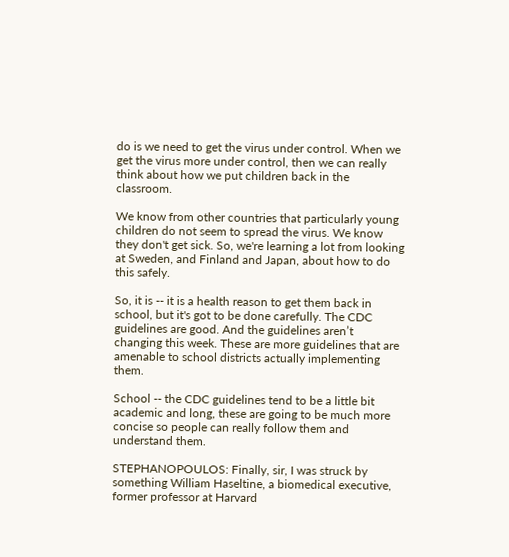do is we need to get the virus under control. When we get the virus more under control, then we can really think about how we put children back in the classroom.

We know from other countries that particularly young children do not seem to spread the virus. We know they don't get sick. So, we're learning a lot from looking at Sweden, and Finland and Japan, about how to do this safely.

So, it is -- it is a health reason to get them back in school, but it's got to be done carefully. The CDC guidelines are good. And the guidelines aren’t changing this week. These are more guidelines that are amenable to school districts actually implementing them.

School -- the CDC guidelines tend to be a little bit academic and long, these are going to be much more concise so people can really follow them and understand them.

STEPHANOPOULOS: Finally, sir, I was struck by something William Haseltine, a biomedical executive, former professor at Harvard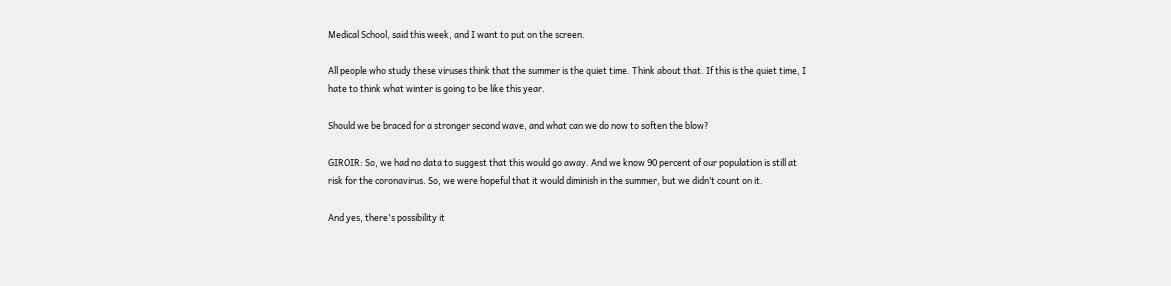Medical School, said this week, and I want to put on the screen.

All people who study these viruses think that the summer is the quiet time. Think about that. If this is the quiet time, I hate to think what winter is going to be like this year.

Should we be braced for a stronger second wave, and what can we do now to soften the blow?

GIROIR: So, we had no data to suggest that this would go away. And we know 90 percent of our population is still at risk for the coronavirus. So, we were hopeful that it would diminish in the summer, but we didn’t count on it.

And yes, there's possibility it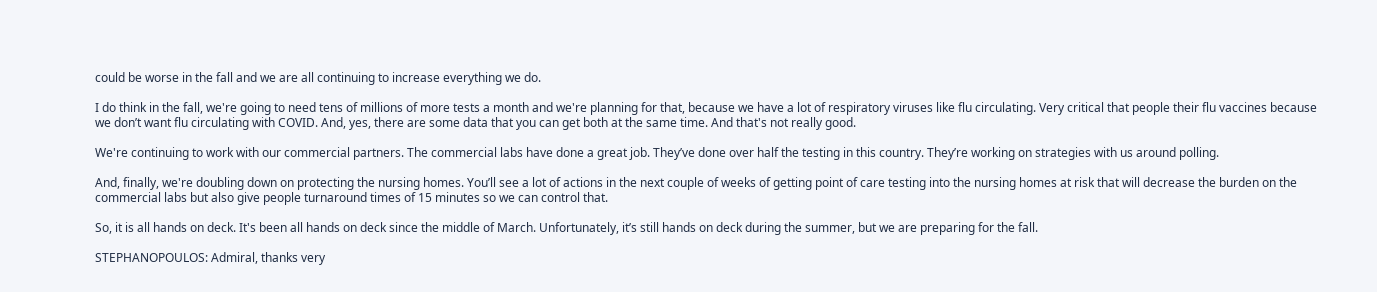could be worse in the fall and we are all continuing to increase everything we do.

I do think in the fall, we're going to need tens of millions of more tests a month and we're planning for that, because we have a lot of respiratory viruses like flu circulating. Very critical that people their flu vaccines because we don’t want flu circulating with COVID. And, yes, there are some data that you can get both at the same time. And that's not really good.

We're continuing to work with our commercial partners. The commercial labs have done a great job. They’ve done over half the testing in this country. They’re working on strategies with us around polling.

And, finally, we're doubling down on protecting the nursing homes. You’ll see a lot of actions in the next couple of weeks of getting point of care testing into the nursing homes at risk that will decrease the burden on the commercial labs but also give people turnaround times of 15 minutes so we can control that.

So, it is all hands on deck. It's been all hands on deck since the middle of March. Unfortunately, it’s still hands on deck during the summer, but we are preparing for the fall.

STEPHANOPOULOS: Admiral, thanks very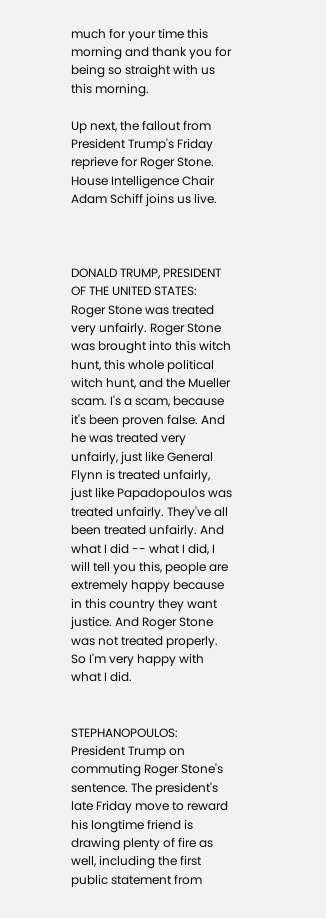much for your time this morning and thank you for being so straight with us this morning.

Up next, the fallout from President Trump's Friday reprieve for Roger Stone. House Intelligence Chair Adam Schiff joins us live.



DONALD TRUMP, PRESIDENT OF THE UNITED STATES: Roger Stone was treated very unfairly. Roger Stone was brought into this witch hunt, this whole political witch hunt, and the Mueller scam. I's a scam, because it's been proven false. And he was treated very unfairly, just like General Flynn is treated unfairly, just like Papadopoulos was treated unfairly. They've all been treated unfairly. And what I did -- what I did, I will tell you this, people are extremely happy because in this country they want justice. And Roger Stone was not treated properly. So I'm very happy with what I did.


STEPHANOPOULOS: President Trump on commuting Roger Stone's sentence. The president's late Friday move to reward his longtime friend is drawing plenty of fire as well, including the first public statement from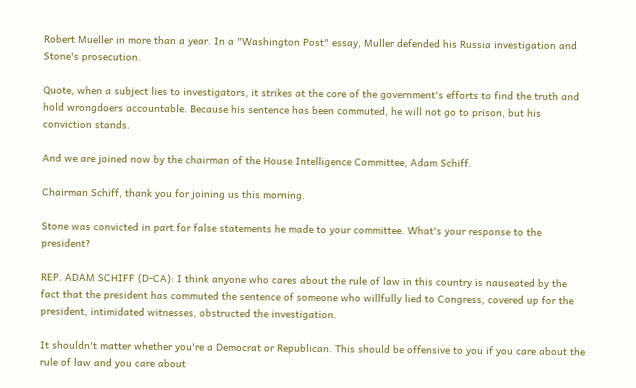Robert Mueller in more than a year. In a "Washington Post" essay, Muller defended his Russia investigation and Stone's prosecution.

Quote, when a subject lies to investigators, it strikes at the core of the government's efforts to find the truth and hold wrongdoers accountable. Because his sentence has been commuted, he will not go to prison, but his conviction stands.

And we are joined now by the chairman of the House Intelligence Committee, Adam Schiff.

Chairman Schiff, thank you for joining us this morning.

Stone was convicted in part for false statements he made to your committee. What's your response to the president?

REP. ADAM SCHIFF (D-CA): I think anyone who cares about the rule of law in this country is nauseated by the fact that the president has commuted the sentence of someone who willfully lied to Congress, covered up for the president, intimidated witnesses, obstructed the investigation.

It shouldn't matter whether you're a Democrat or Republican. This should be offensive to you if you care about the rule of law and you care about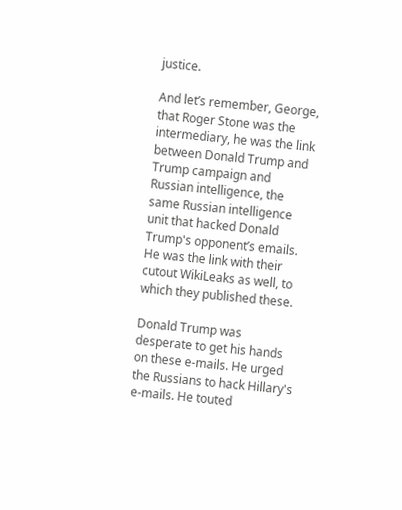justice.

And let’s remember, George, that Roger Stone was the intermediary, he was the link between Donald Trump and Trump campaign and Russian intelligence, the same Russian intelligence unit that hacked Donald Trump's opponent’s emails. He was the link with their cutout WikiLeaks as well, to which they published these.

Donald Trump was desperate to get his hands on these e-mails. He urged the Russians to hack Hillary's e-mails. He touted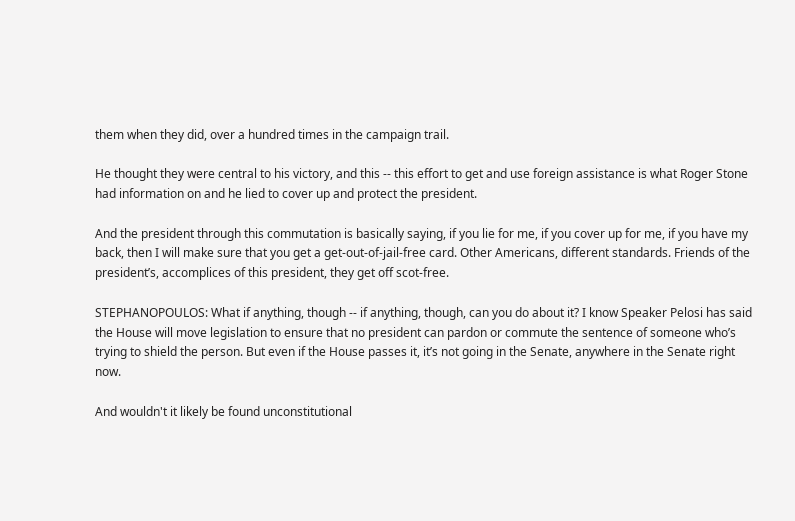them when they did, over a hundred times in the campaign trail.

He thought they were central to his victory, and this -- this effort to get and use foreign assistance is what Roger Stone had information on and he lied to cover up and protect the president.

And the president through this commutation is basically saying, if you lie for me, if you cover up for me, if you have my back, then I will make sure that you get a get-out-of-jail-free card. Other Americans, different standards. Friends of the president’s, accomplices of this president, they get off scot-free.

STEPHANOPOULOS: What if anything, though -- if anything, though, can you do about it? I know Speaker Pelosi has said the House will move legislation to ensure that no president can pardon or commute the sentence of someone who’s trying to shield the person. But even if the House passes it, it’s not going in the Senate, anywhere in the Senate right now.

And wouldn't it likely be found unconstitutional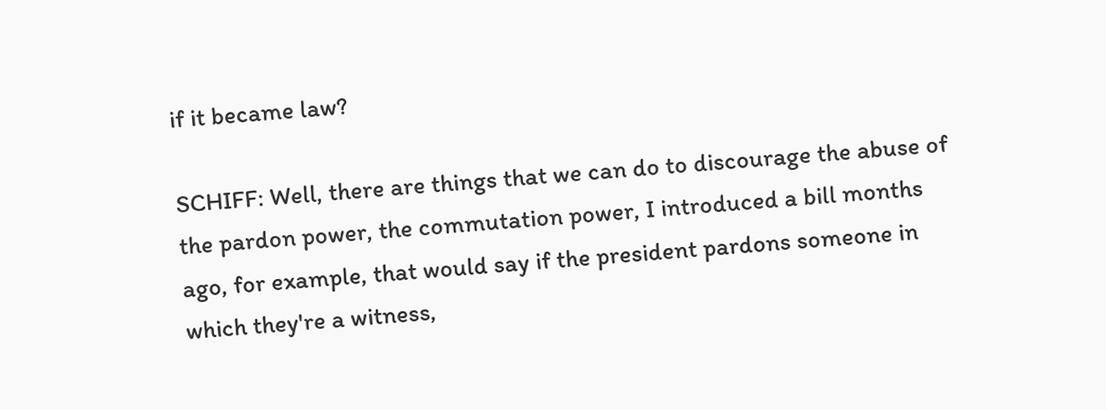if it became law?

SCHIFF: Well, there are things that we can do to discourage the abuse of the pardon power, the commutation power, I introduced a bill months ago, for example, that would say if the president pardons someone in which they're a witness,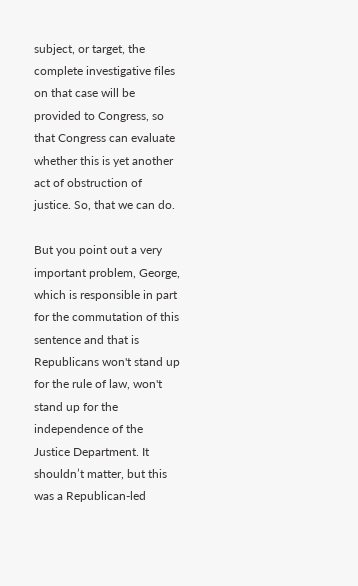subject, or target, the complete investigative files on that case will be provided to Congress, so that Congress can evaluate whether this is yet another act of obstruction of justice. So, that we can do.

But you point out a very important problem, George, which is responsible in part for the commutation of this sentence and that is Republicans won't stand up for the rule of law, won't stand up for the independence of the Justice Department. It shouldn’t matter, but this was a Republican-led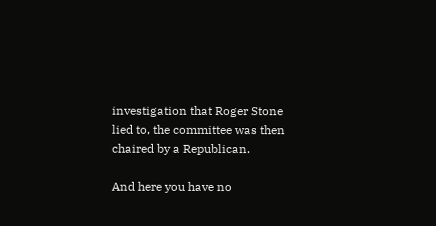investigation that Roger Stone lied to, the committee was then chaired by a Republican.

And here you have no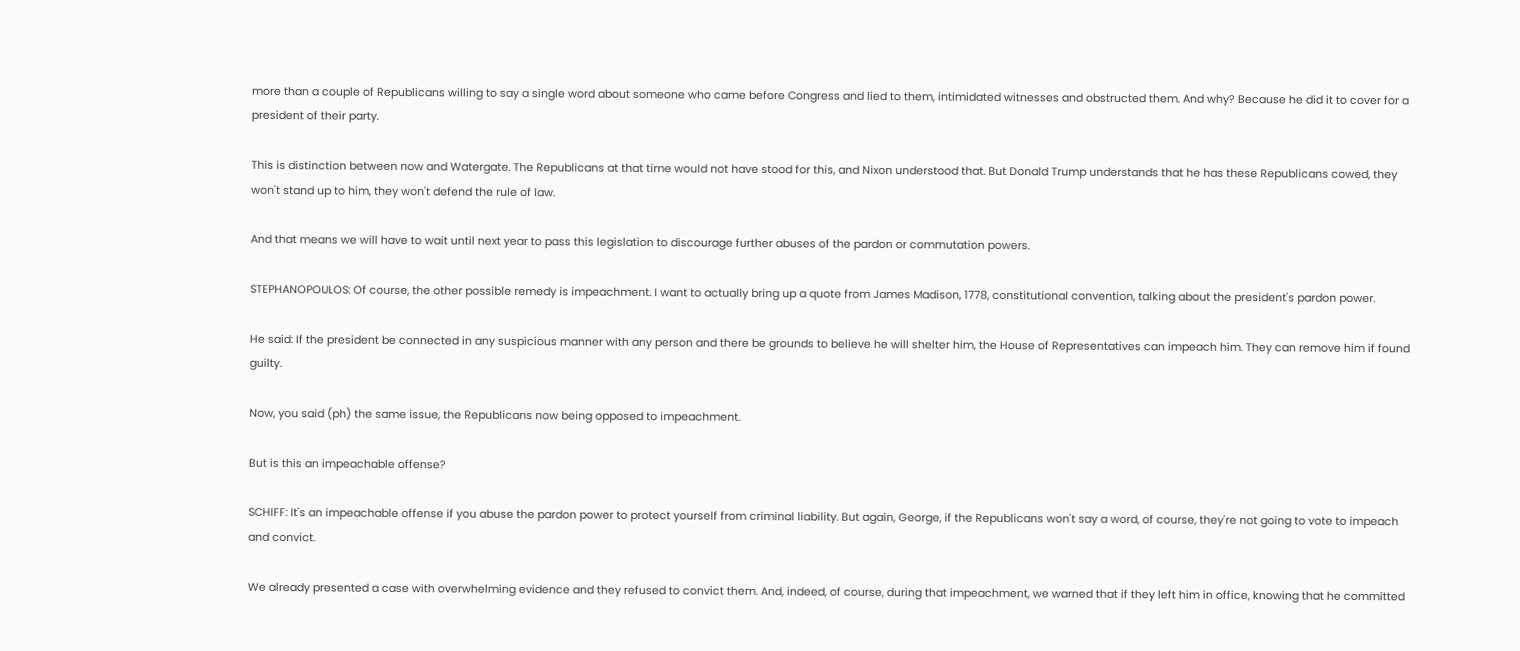more than a couple of Republicans willing to say a single word about someone who came before Congress and lied to them, intimidated witnesses and obstructed them. And why? Because he did it to cover for a president of their party.

This is distinction between now and Watergate. The Republicans at that time would not have stood for this, and Nixon understood that. But Donald Trump understands that he has these Republicans cowed, they won't stand up to him, they won't defend the rule of law.

And that means we will have to wait until next year to pass this legislation to discourage further abuses of the pardon or commutation powers.

STEPHANOPOULOS: Of course, the other possible remedy is impeachment. I want to actually bring up a quote from James Madison, 1778, constitutional convention, talking about the president's pardon power.

He said: If the president be connected in any suspicious manner with any person and there be grounds to believe he will shelter him, the House of Representatives can impeach him. They can remove him if found guilty.

Now, you said (ph) the same issue, the Republicans now being opposed to impeachment.

But is this an impeachable offense?

SCHIFF: It's an impeachable offense if you abuse the pardon power to protect yourself from criminal liability. But again, George, if the Republicans won't say a word, of course, they're not going to vote to impeach and convict.

We already presented a case with overwhelming evidence and they refused to convict them. And, indeed, of course, during that impeachment, we warned that if they left him in office, knowing that he committed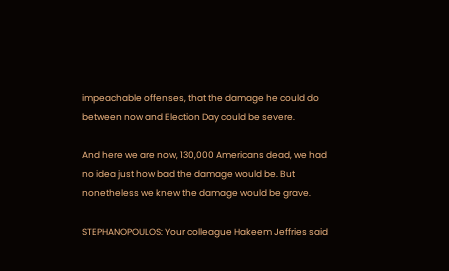impeachable offenses, that the damage he could do between now and Election Day could be severe.

And here we are now, 130,000 Americans dead, we had no idea just how bad the damage would be. But nonetheless we knew the damage would be grave.

STEPHANOPOULOS: Your colleague Hakeem Jeffries said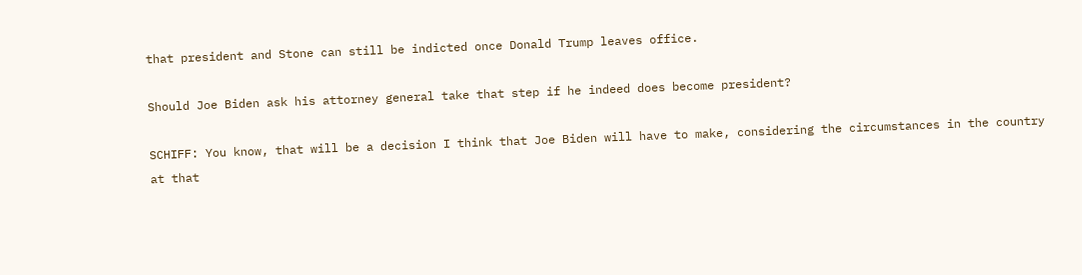that president and Stone can still be indicted once Donald Trump leaves office.

Should Joe Biden ask his attorney general take that step if he indeed does become president?

SCHIFF: You know, that will be a decision I think that Joe Biden will have to make, considering the circumstances in the country at that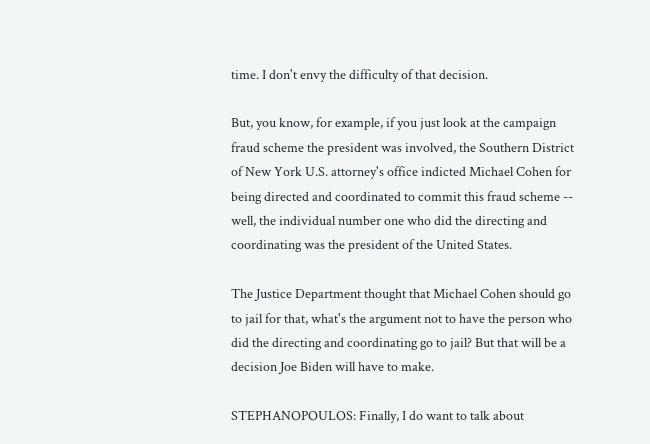time. I don't envy the difficulty of that decision.

But, you know, for example, if you just look at the campaign fraud scheme the president was involved, the Southern District of New York U.S. attorney's office indicted Michael Cohen for being directed and coordinated to commit this fraud scheme -- well, the individual number one who did the directing and coordinating was the president of the United States.

The Justice Department thought that Michael Cohen should go to jail for that, what's the argument not to have the person who did the directing and coordinating go to jail? But that will be a decision Joe Biden will have to make.

STEPHANOPOULOS: Finally, I do want to talk about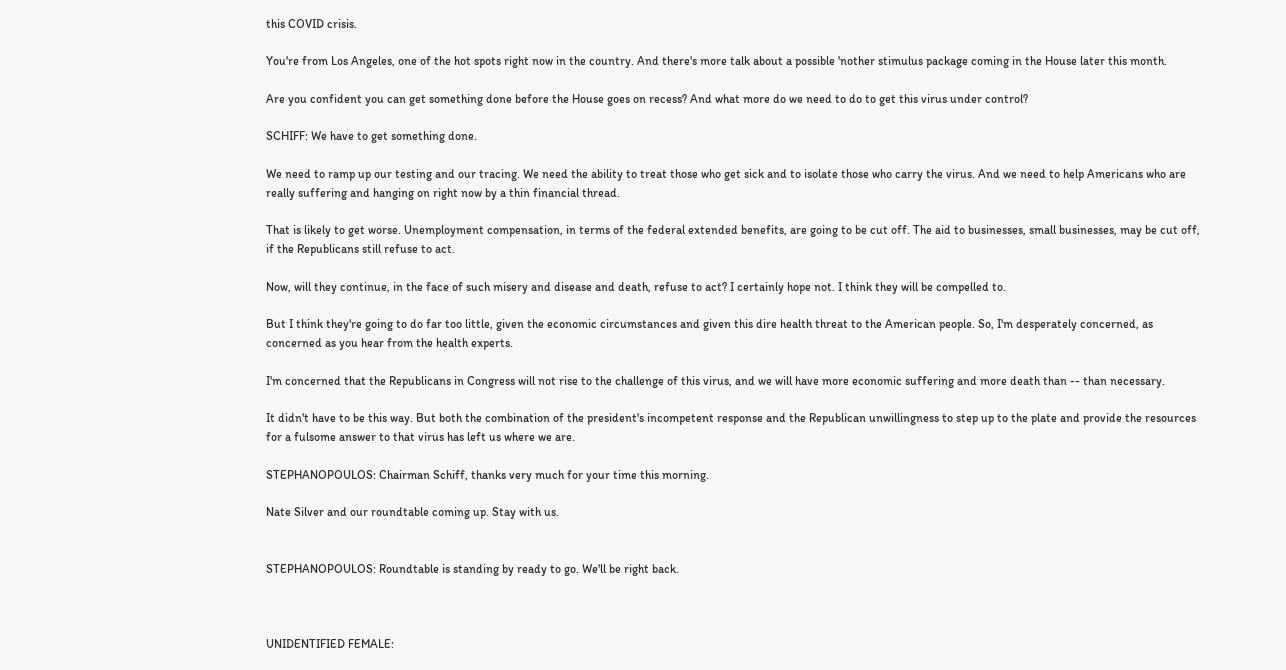this COVID crisis.

You're from Los Angeles, one of the hot spots right now in the country. And there's more talk about a possible 'nother stimulus package coming in the House later this month.

Are you confident you can get something done before the House goes on recess? And what more do we need to do to get this virus under control?

SCHIFF: We have to get something done.

We need to ramp up our testing and our tracing. We need the ability to treat those who get sick and to isolate those who carry the virus. And we need to help Americans who are really suffering and hanging on right now by a thin financial thread.

That is likely to get worse. Unemployment compensation, in terms of the federal extended benefits, are going to be cut off. The aid to businesses, small businesses, may be cut off, if the Republicans still refuse to act.

Now, will they continue, in the face of such misery and disease and death, refuse to act? I certainly hope not. I think they will be compelled to.

But I think they're going to do far too little, given the economic circumstances and given this dire health threat to the American people. So, I'm desperately concerned, as concerned as you hear from the health experts.

I'm concerned that the Republicans in Congress will not rise to the challenge of this virus, and we will have more economic suffering and more death than -- than necessary.

It didn't have to be this way. But both the combination of the president's incompetent response and the Republican unwillingness to step up to the plate and provide the resources for a fulsome answer to that virus has left us where we are.

STEPHANOPOULOS: Chairman Schiff, thanks very much for your time this morning.

Nate Silver and our roundtable coming up. Stay with us.


STEPHANOPOULOS: Roundtable is standing by ready to go. We'll be right back.



UNIDENTIFIED FEMALE: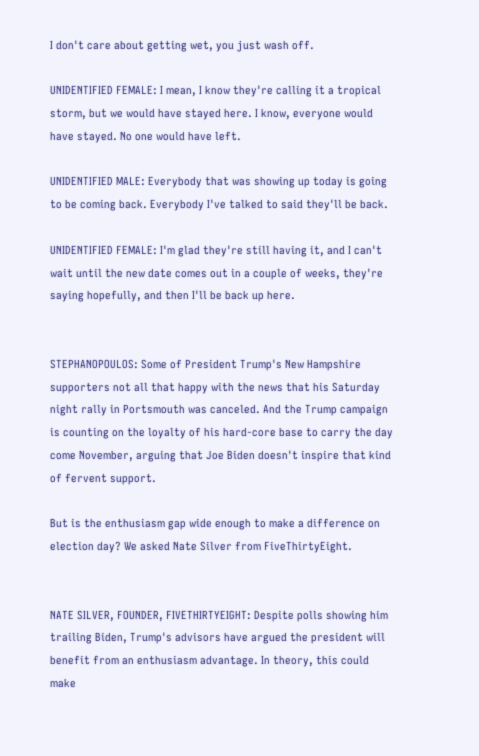I don't care about getting wet, you just wash off.

UNIDENTIFIED FEMALE: I mean, I know they're calling it a tropical storm, but we would have stayed here. I know, everyone would have stayed. No one would have left.

UNIDENTIFIED MALE: Everybody that was showing up today is going to be coming back. Everybody I've talked to said they'll be back.

UNIDENTIFIED FEMALE: I'm glad they're still having it, and I can't wait until the new date comes out in a couple of weeks, they're saying hopefully, and then I'll be back up here.


STEPHANOPOULOS: Some of President Trump's New Hampshire supporters not all that happy with the news that his Saturday night rally in Portsmouth was canceled. And the Trump campaign is counting on the loyalty of his hard-core base to carry the day come November, arguing that Joe Biden doesn't inspire that kind of fervent support.

But is the enthusiasm gap wide enough to make a difference on election day? We asked Nate Silver from FiveThirtyEight.


NATE SILVER, FOUNDER, FIVETHIRTYEIGHT: Despite polls showing him trailing Biden, Trump's advisors have argued the president will benefit from an enthusiasm advantage. In theory, this could make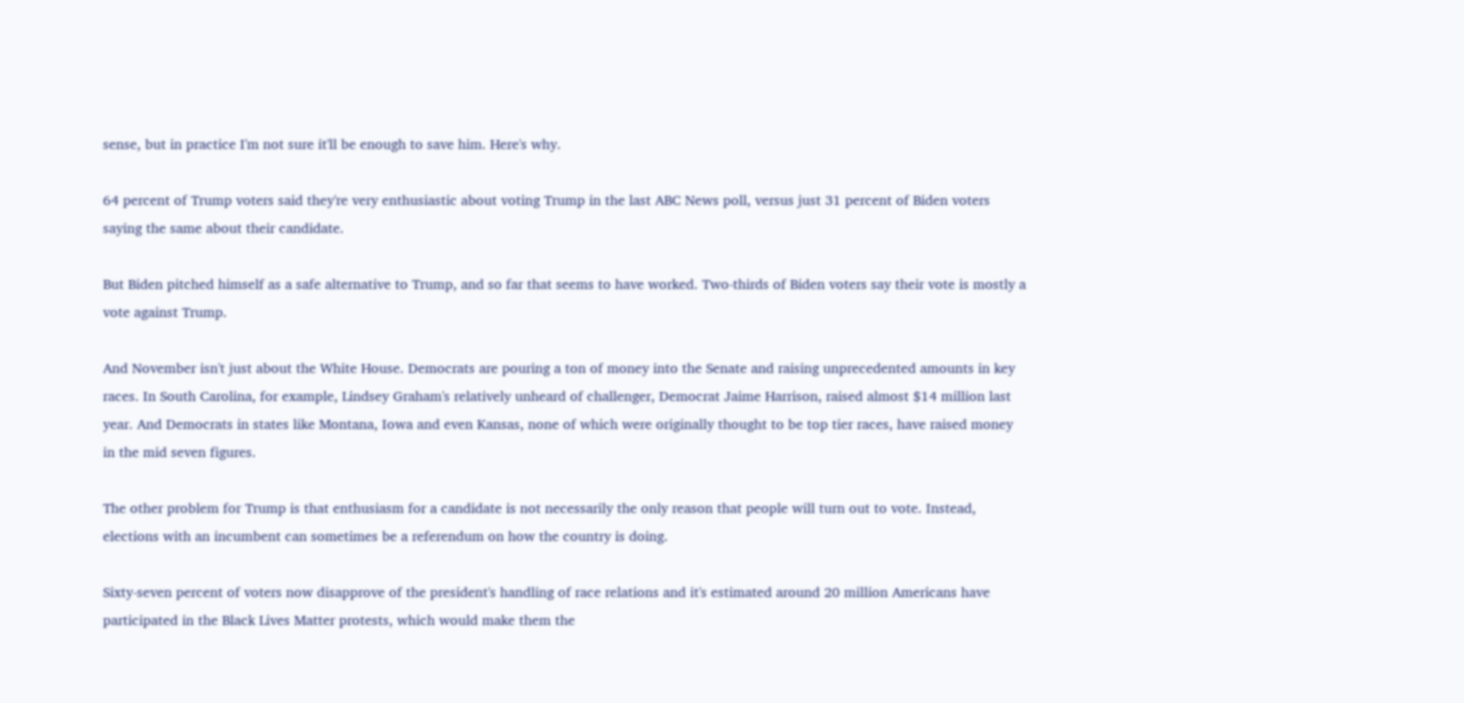sense, but in practice I'm not sure it'll be enough to save him. Here's why.

64 percent of Trump voters said they're very enthusiastic about voting Trump in the last ABC News poll, versus just 31 percent of Biden voters saying the same about their candidate.

But Biden pitched himself as a safe alternative to Trump, and so far that seems to have worked. Two-thirds of Biden voters say their vote is mostly a vote against Trump.

And November isn't just about the White House. Democrats are pouring a ton of money into the Senate and raising unprecedented amounts in key races. In South Carolina, for example, Lindsey Graham's relatively unheard of challenger, Democrat Jaime Harrison, raised almost $14 million last year. And Democrats in states like Montana, Iowa and even Kansas, none of which were originally thought to be top tier races, have raised money in the mid seven figures.

The other problem for Trump is that enthusiasm for a candidate is not necessarily the only reason that people will turn out to vote. Instead, elections with an incumbent can sometimes be a referendum on how the country is doing.

Sixty-seven percent of voters now disapprove of the president's handling of race relations and it's estimated around 20 million Americans have participated in the Black Lives Matter protests, which would make them the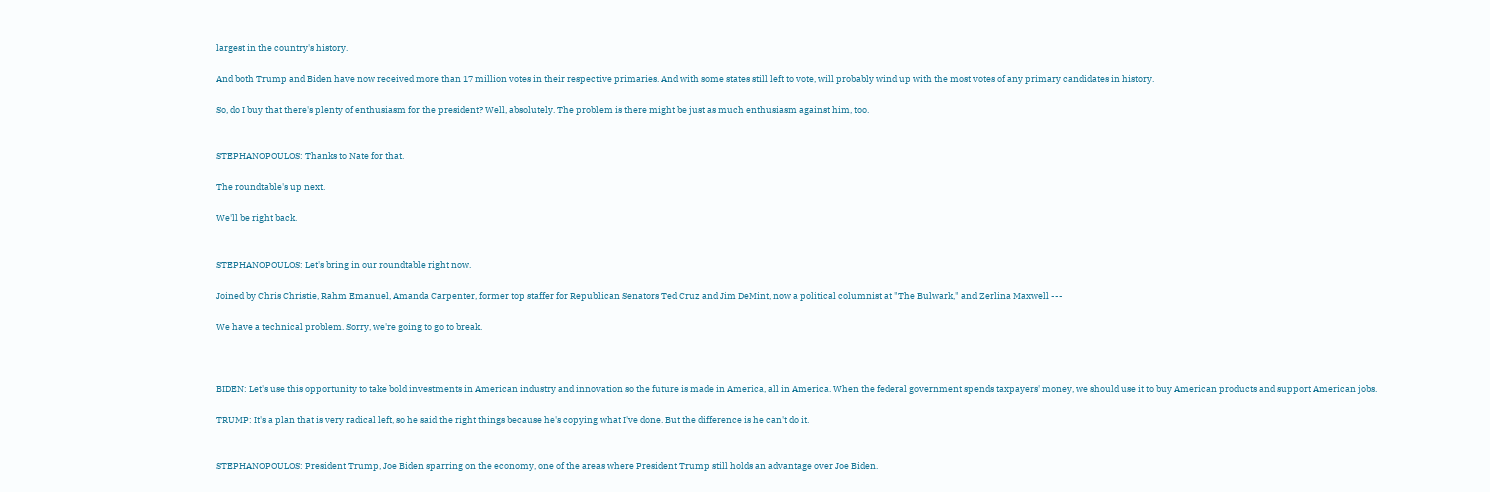largest in the country's history.

And both Trump and Biden have now received more than 17 million votes in their respective primaries. And with some states still left to vote, will probably wind up with the most votes of any primary candidates in history.

So, do I buy that there's plenty of enthusiasm for the president? Well, absolutely. The problem is there might be just as much enthusiasm against him, too.


STEPHANOPOULOS: Thanks to Nate for that.

The roundtable's up next.

We'll be right back.


STEPHANOPOULOS: Let's bring in our roundtable right now.

Joined by Chris Christie, Rahm Emanuel, Amanda Carpenter, former top staffer for Republican Senators Ted Cruz and Jim DeMint, now a political columnist at "The Bulwark," and Zerlina Maxwell ---

We have a technical problem. Sorry, we're going to go to break.



BIDEN: Let's use this opportunity to take bold investments in American industry and innovation so the future is made in America, all in America. When the federal government spends taxpayers' money, we should use it to buy American products and support American jobs.

TRUMP: It's a plan that is very radical left, so he said the right things because he's copying what I've done. But the difference is he can't do it.


STEPHANOPOULOS: President Trump, Joe Biden sparring on the economy, one of the areas where President Trump still holds an advantage over Joe Biden.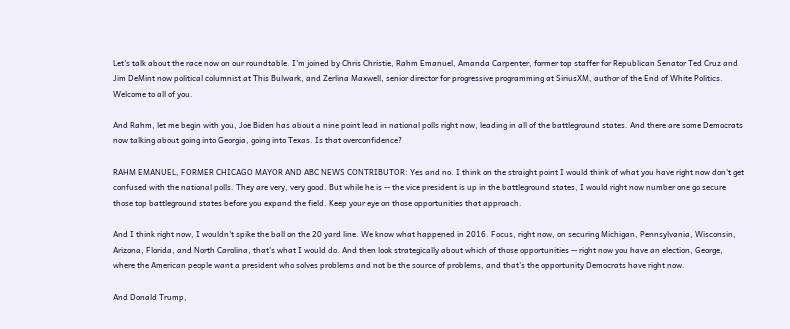Let's talk about the race now on our roundtable. I'm joined by Chris Christie, Rahm Emanuel, Amanda Carpenter, former top staffer for Republican Senator Ted Cruz and Jim DeMint now political columnist at This Bulwark, and Zerlina Maxwell, senior director for progressive programming at SiriusXM, author of the End of White Politics. Welcome to all of you.

And Rahm, let me begin with you, Joe Biden has about a nine point lead in national polls right now, leading in all of the battleground states. And there are some Democrats now talking about going into Georgia, going into Texas. Is that overconfidence?

RAHM EMANUEL, FORMER CHICAGO MAYOR AND ABC NEWS CONTRIBUTOR: Yes and no. I think on the straight point I would think of what you have right now don't get confused with the national polls. They are very, very good. But while he is -- the vice president is up in the battleground states, I would right now number one go secure those top battleground states before you expand the field. Keep your eye on those opportunities that approach.

And I think right now, I wouldn't spike the ball on the 20 yard line. We know what happened in 2016. Focus, right now, on securing Michigan, Pennsylvania, Wisconsin, Arizona, Florida, and North Carolina, that's what I would do. And then look strategically about which of those opportunities -- right now you have an election, George, where the American people want a president who solves problems and not be the source of problems, and that's the opportunity Democrats have right now.

And Donald Trump,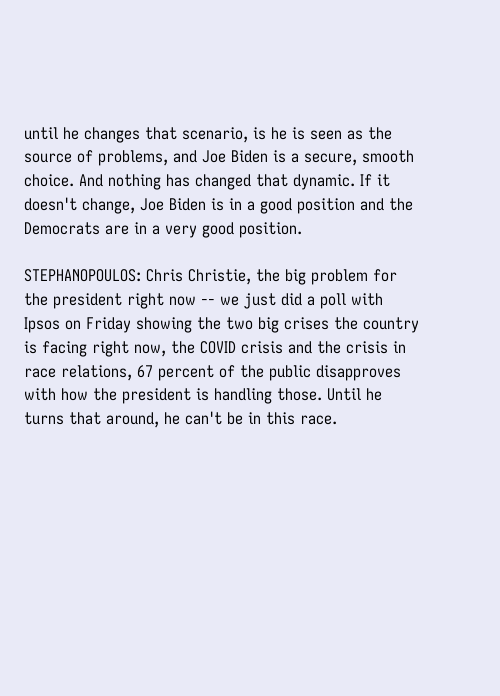until he changes that scenario, is he is seen as the source of problems, and Joe Biden is a secure, smooth choice. And nothing has changed that dynamic. If it doesn't change, Joe Biden is in a good position and the Democrats are in a very good position.

STEPHANOPOULOS: Chris Christie, the big problem for the president right now -- we just did a poll with Ipsos on Friday showing the two big crises the country is facing right now, the COVID crisis and the crisis in race relations, 67 percent of the public disapproves with how the president is handling those. Until he turns that around, he can't be in this race.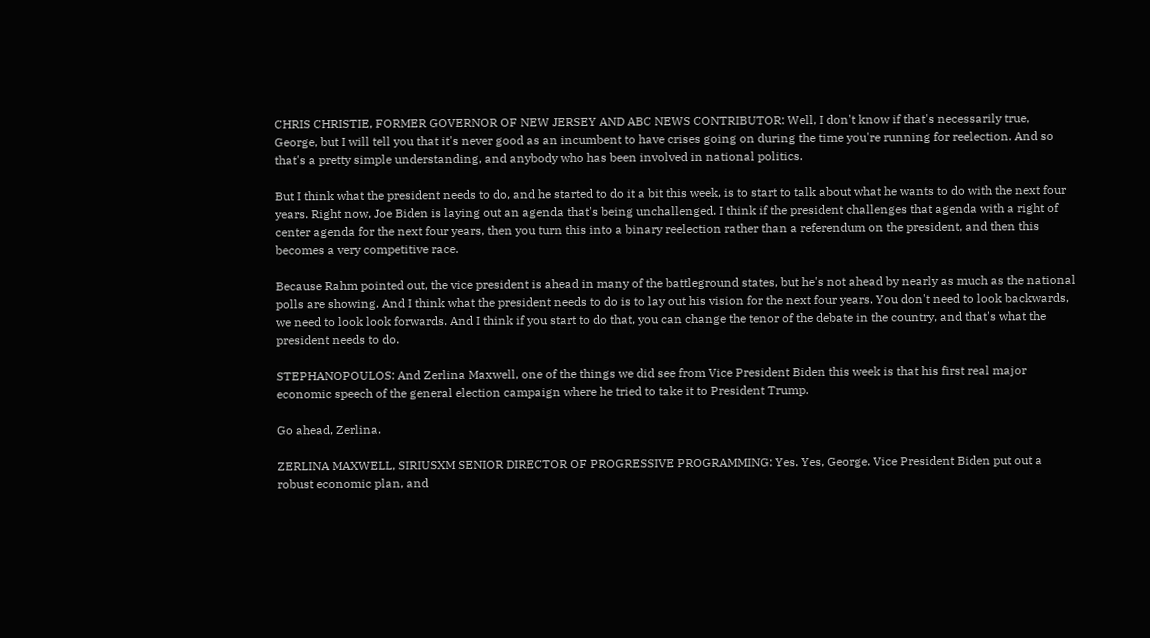CHRIS CHRISTIE, FORMER GOVERNOR OF NEW JERSEY AND ABC NEWS CONTRIBUTOR: Well, I don't know if that's necessarily true, George, but I will tell you that it's never good as an incumbent to have crises going on during the time you're running for reelection. And so that's a pretty simple understanding, and anybody who has been involved in national politics.

But I think what the president needs to do, and he started to do it a bit this week, is to start to talk about what he wants to do with the next four years. Right now, Joe Biden is laying out an agenda that's being unchallenged. I think if the president challenges that agenda with a right of center agenda for the next four years, then you turn this into a binary reelection rather than a referendum on the president, and then this becomes a very competitive race.

Because Rahm pointed out, the vice president is ahead in many of the battleground states, but he's not ahead by nearly as much as the national polls are showing. And I think what the president needs to do is to lay out his vision for the next four years. You don't need to look backwards, we need to look look forwards. And I think if you start to do that, you can change the tenor of the debate in the country, and that's what the president needs to do.

STEPHANOPOULOS: And Zerlina Maxwell, one of the things we did see from Vice President Biden this week is that his first real major economic speech of the general election campaign where he tried to take it to President Trump.

Go ahead, Zerlina.

ZERLINA MAXWELL, SIRIUSXM SENIOR DIRECTOR OF PROGRESSIVE PROGRAMMING: Yes. Yes, George. Vice President Biden put out a robust economic plan, and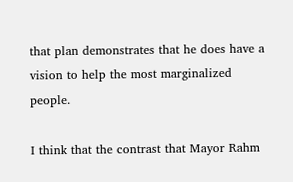that plan demonstrates that he does have a vision to help the most marginalized people.

I think that the contrast that Mayor Rahm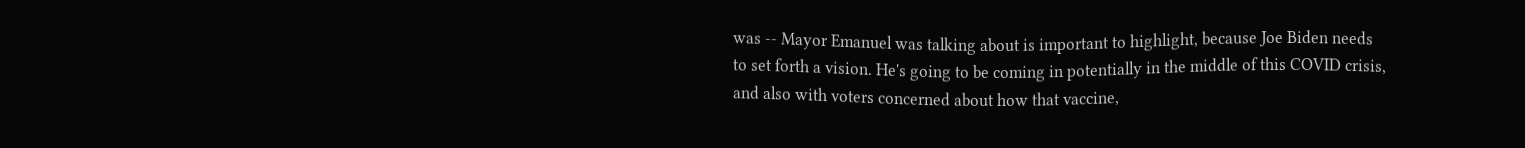was -- Mayor Emanuel was talking about is important to highlight, because Joe Biden needs to set forth a vision. He's going to be coming in potentially in the middle of this COVID crisis, and also with voters concerned about how that vaccine,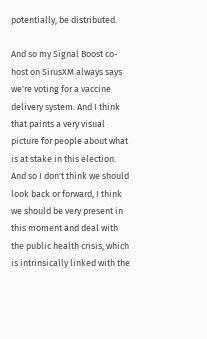potentially, be distributed.

And so my Signal Boost co-host on SirusXM always says we're voting for a vaccine delivery system. And I think that paints a very visual picture for people about what is at stake in this election. And so I don't think we should look back or forward, I think we should be very present in this moment and deal with the public health crisis, which is intrinsically linked with the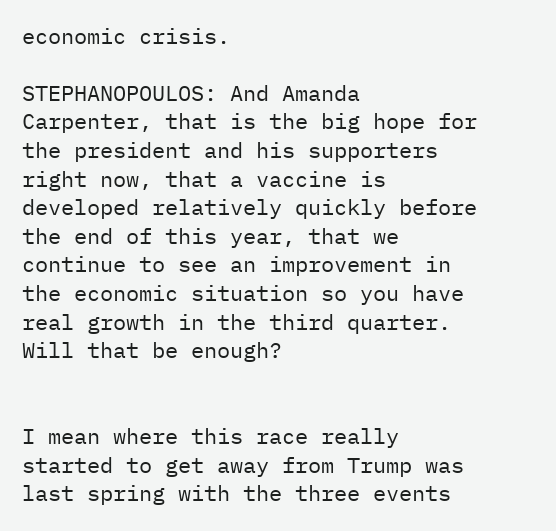economic crisis.

STEPHANOPOULOS: And Amanda Carpenter, that is the big hope for the president and his supporters right now, that a vaccine is developed relatively quickly before the end of this year, that we continue to see an improvement in the economic situation so you have real growth in the third quarter. Will that be enough?


I mean where this race really started to get away from Trump was last spring with the three events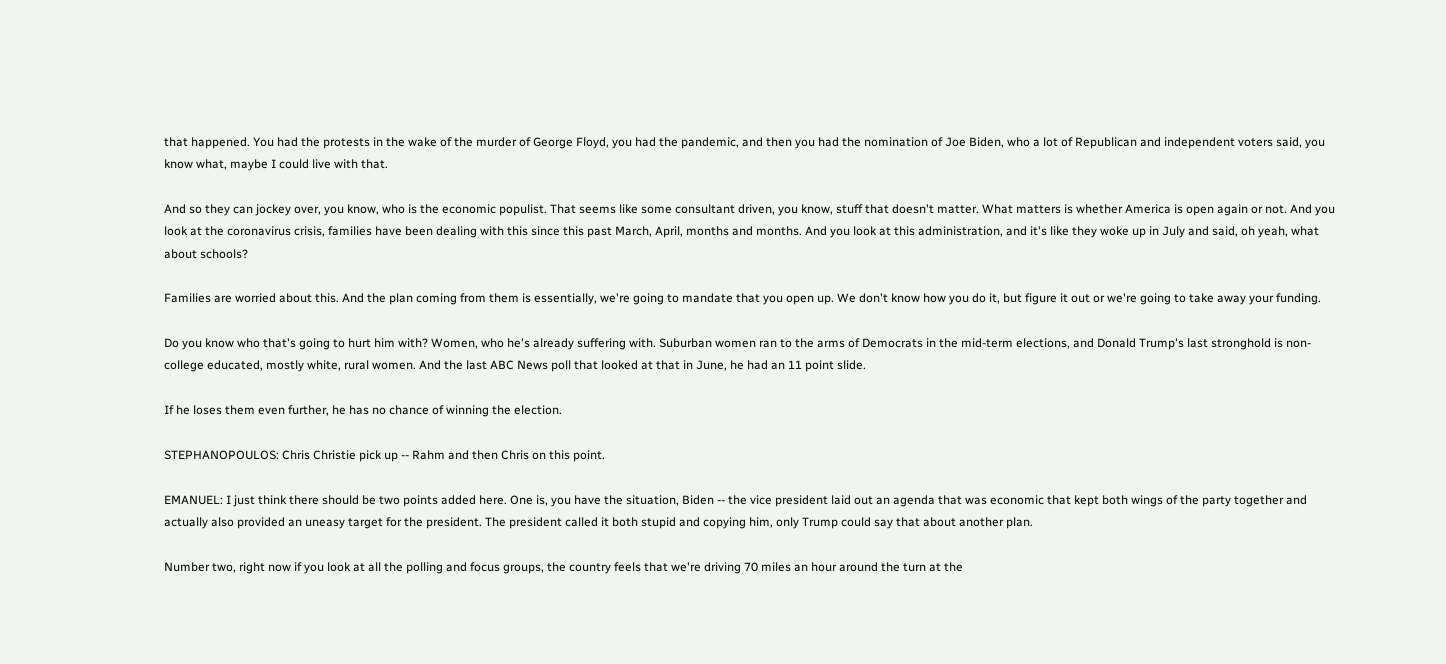that happened. You had the protests in the wake of the murder of George Floyd, you had the pandemic, and then you had the nomination of Joe Biden, who a lot of Republican and independent voters said, you know what, maybe I could live with that.

And so they can jockey over, you know, who is the economic populist. That seems like some consultant driven, you know, stuff that doesn't matter. What matters is whether America is open again or not. And you look at the coronavirus crisis, families have been dealing with this since this past March, April, months and months. And you look at this administration, and it's like they woke up in July and said, oh yeah, what about schools?

Families are worried about this. And the plan coming from them is essentially, we're going to mandate that you open up. We don't know how you do it, but figure it out or we're going to take away your funding.

Do you know who that's going to hurt him with? Women, who he's already suffering with. Suburban women ran to the arms of Democrats in the mid-term elections, and Donald Trump's last stronghold is non-college educated, mostly white, rural women. And the last ABC News poll that looked at that in June, he had an 11 point slide.

If he loses them even further, he has no chance of winning the election.

STEPHANOPOULOS: Chris Christie pick up -- Rahm and then Chris on this point.

EMANUEL: I just think there should be two points added here. One is, you have the situation, Biden -- the vice president laid out an agenda that was economic that kept both wings of the party together and actually also provided an uneasy target for the president. The president called it both stupid and copying him, only Trump could say that about another plan.

Number two, right now if you look at all the polling and focus groups, the country feels that we're driving 70 miles an hour around the turn at the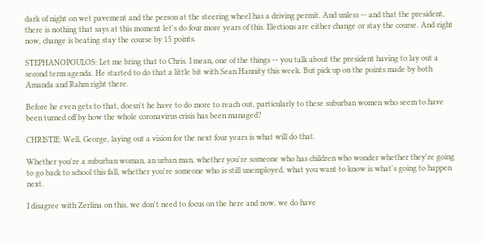dark of night on wet pavement and the person at the steering wheel has a driving permit. And unless -- and that the president, there is nothing that says at this moment let's do four more years of this. Elections are either change or stay the course. And right now, change is beating stay the course by 15 points.

STEPHANOPOULOS: Let me bring that to Chris. I mean, one of the things -- you talk about the president having to lay out a second term agenda. He started to do that a little bit with Sean Hannity this week. But pick up on the points made by both Amanda and Rahm right there.

Before he even gets to that, doesn't he have to do more to reach out, particularly to these suburban women who seem to have been turned off by how the whole coronavirus crisis has been managed?

CHRISTIE: Well, George, laying out a vision for the next four years is what will do that.

Whether you're a suburban woman, an urban man, whether you're someone who has children who wonder whether they're going to go back to school this fall, whether you're someone who is still unemployed, what you want to know is what's going to happen next.

I disagree with Zerlina on this, we don't need to focus on the here and now, we do have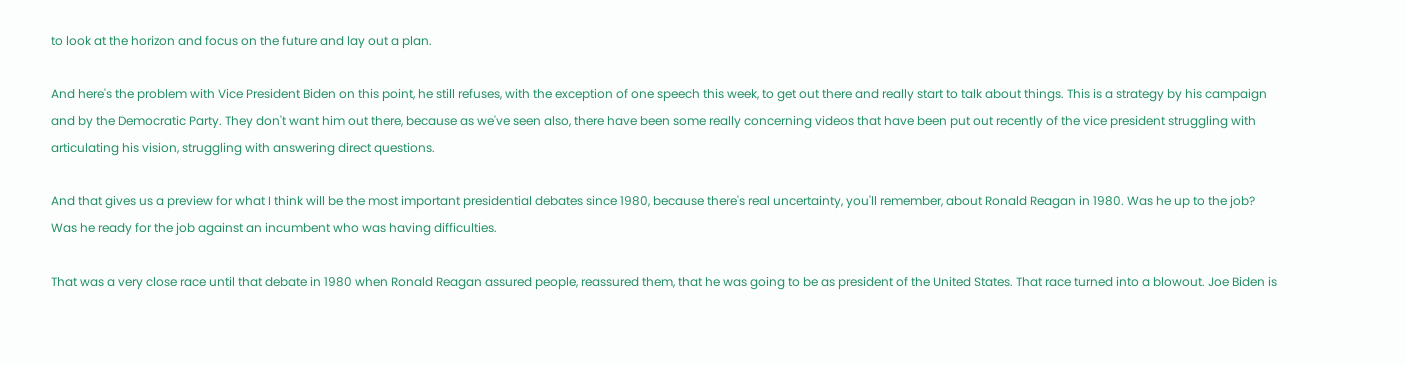to look at the horizon and focus on the future and lay out a plan.

And here's the problem with Vice President Biden on this point, he still refuses, with the exception of one speech this week, to get out there and really start to talk about things. This is a strategy by his campaign and by the Democratic Party. They don't want him out there, because as we've seen also, there have been some really concerning videos that have been put out recently of the vice president struggling with articulating his vision, struggling with answering direct questions.

And that gives us a preview for what I think will be the most important presidential debates since 1980, because there's real uncertainty, you'll remember, about Ronald Reagan in 1980. Was he up to the job? Was he ready for the job against an incumbent who was having difficulties.

That was a very close race until that debate in 1980 when Ronald Reagan assured people, reassured them, that he was going to be as president of the United States. That race turned into a blowout. Joe Biden is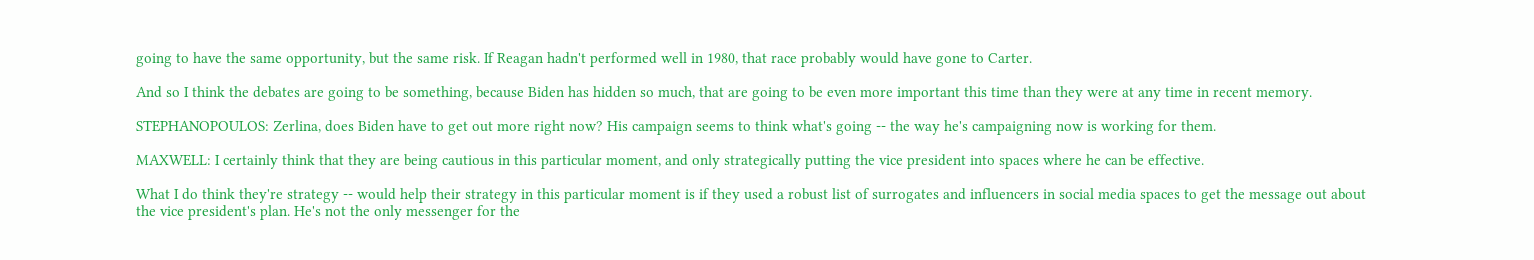going to have the same opportunity, but the same risk. If Reagan hadn't performed well in 1980, that race probably would have gone to Carter.

And so I think the debates are going to be something, because Biden has hidden so much, that are going to be even more important this time than they were at any time in recent memory.

STEPHANOPOULOS: Zerlina, does Biden have to get out more right now? His campaign seems to think what's going -- the way he's campaigning now is working for them.

MAXWELL: I certainly think that they are being cautious in this particular moment, and only strategically putting the vice president into spaces where he can be effective.

What I do think they're strategy -- would help their strategy in this particular moment is if they used a robust list of surrogates and influencers in social media spaces to get the message out about the vice president's plan. He's not the only messenger for the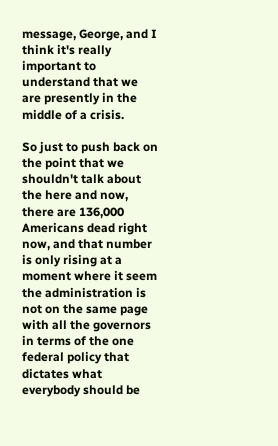message, George, and I think it's really important to understand that we are presently in the middle of a crisis.

So just to push back on the point that we shouldn't talk about the here and now, there are 136,000 Americans dead right now, and that number is only rising at a moment where it seem the administration is not on the same page with all the governors in terms of the one federal policy that dictates what everybody should be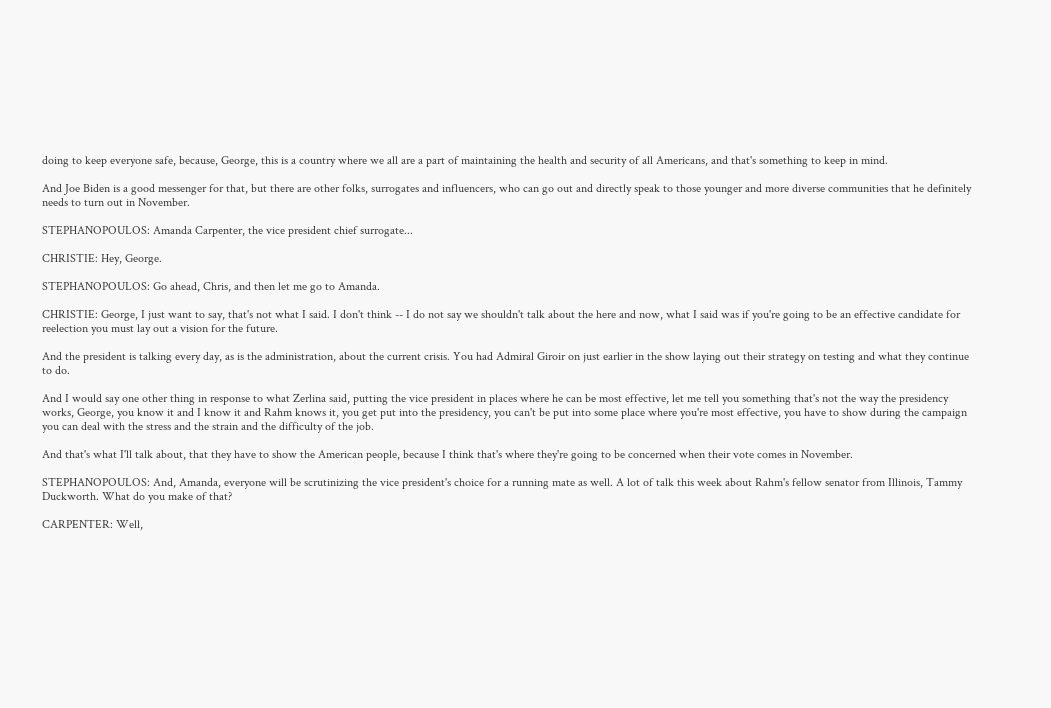doing to keep everyone safe, because, George, this is a country where we all are a part of maintaining the health and security of all Americans, and that's something to keep in mind.

And Joe Biden is a good messenger for that, but there are other folks, surrogates and influencers, who can go out and directly speak to those younger and more diverse communities that he definitely needs to turn out in November.

STEPHANOPOULOS: Amanda Carpenter, the vice president chief surrogate...

CHRISTIE: Hey, George.

STEPHANOPOULOS: Go ahead, Chris, and then let me go to Amanda.

CHRISTIE: George, I just want to say, that's not what I said. I don't think -- I do not say we shouldn't talk about the here and now, what I said was if you're going to be an effective candidate for reelection you must lay out a vision for the future.

And the president is talking every day, as is the administration, about the current crisis. You had Admiral Giroir on just earlier in the show laying out their strategy on testing and what they continue to do.

And I would say one other thing in response to what Zerlina said, putting the vice president in places where he can be most effective, let me tell you something that's not the way the presidency works, George, you know it and I know it and Rahm knows it, you get put into the presidency, you can't be put into some place where you're most effective, you have to show during the campaign you can deal with the stress and the strain and the difficulty of the job.

And that's what I'll talk about, that they have to show the American people, because I think that's where they're going to be concerned when their vote comes in November.

STEPHANOPOULOS: And, Amanda, everyone will be scrutinizing the vice president's choice for a running mate as well. A lot of talk this week about Rahm's fellow senator from Illinois, Tammy Duckworth. What do you make of that?

CARPENTER: Well,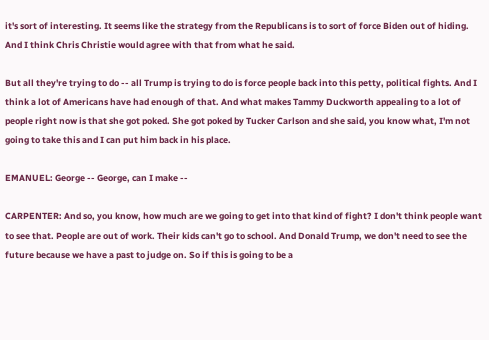it's sort of interesting. It seems like the strategy from the Republicans is to sort of force Biden out of hiding. And I think Chris Christie would agree with that from what he said.

But all they're trying to do -- all Trump is trying to do is force people back into this petty, political fights. And I think a lot of Americans have had enough of that. And what makes Tammy Duckworth appealing to a lot of people right now is that she got poked. She got poked by Tucker Carlson and she said, you know what, I'm not going to take this and I can put him back in his place.

EMANUEL: George -- George, can I make --

CARPENTER: And so, you know, how much are we going to get into that kind of fight? I don't think people want to see that. People are out of work. Their kids can't go to school. And Donald Trump, we don't need to see the future because we have a past to judge on. So if this is going to be a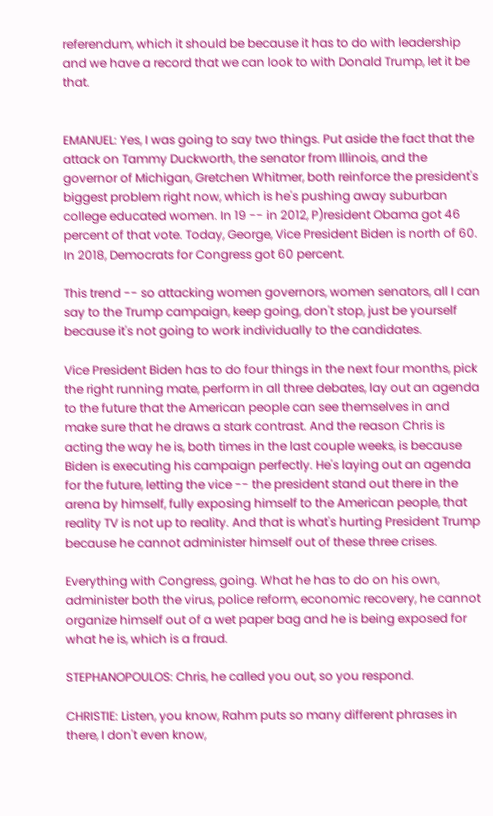referendum, which it should be because it has to do with leadership and we have a record that we can look to with Donald Trump, let it be that.


EMANUEL: Yes, I was going to say two things. Put aside the fact that the attack on Tammy Duckworth, the senator from Illinois, and the governor of Michigan, Gretchen Whitmer, both reinforce the president's biggest problem right now, which is he's pushing away suburban college educated women. In 19 -- in 2012, P)resident Obama got 46 percent of that vote. Today, George, Vice President Biden is north of 60. In 2018, Democrats for Congress got 60 percent.

This trend -- so attacking women governors, women senators, all I can say to the Trump campaign, keep going, don't stop, just be yourself because it's not going to work individually to the candidates.

Vice President Biden has to do four things in the next four months, pick the right running mate, perform in all three debates, lay out an agenda to the future that the American people can see themselves in and make sure that he draws a stark contrast. And the reason Chris is acting the way he is, both times in the last couple weeks, is because Biden is executing his campaign perfectly. He's laying out an agenda for the future, letting the vice -- the president stand out there in the arena by himself, fully exposing himself to the American people, that reality TV is not up to reality. And that is what's hurting President Trump because he cannot administer himself out of these three crises.

Everything with Congress, going. What he has to do on his own, administer both the virus, police reform, economic recovery, he cannot organize himself out of a wet paper bag and he is being exposed for what he is, which is a fraud.

STEPHANOPOULOS: Chris, he called you out, so you respond.

CHRISTIE: Listen, you know, Rahm puts so many different phrases in there, I don't even know,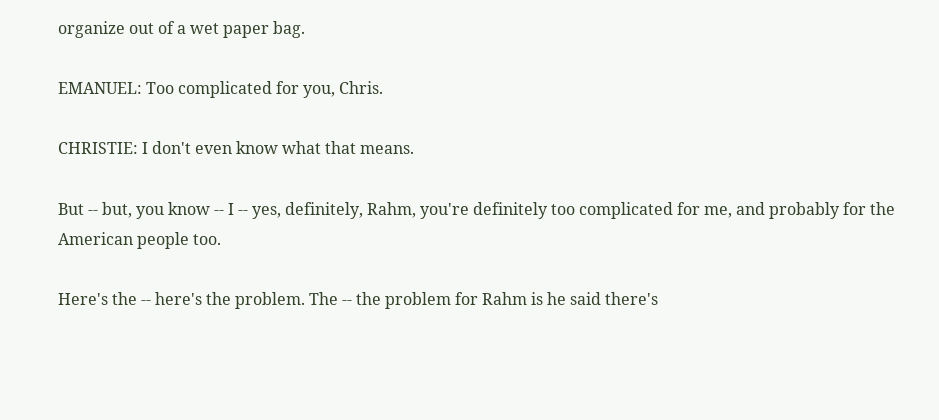organize out of a wet paper bag.

EMANUEL: Too complicated for you, Chris.

CHRISTIE: I don't even know what that means.

But -- but, you know -- I -- yes, definitely, Rahm, you're definitely too complicated for me, and probably for the American people too.

Here's the -- here's the problem. The -- the problem for Rahm is he said there's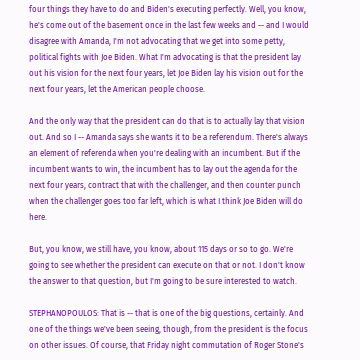four things they have to do and Biden's executing perfectly. Well, you know, he's come out of the basement once in the last few weeks and -- and I would disagree with Amanda, I'm not advocating that we get into some petty, political fights with Joe Biden. What I'm advocating is that the president lay out his vision for the next four years, let Joe Biden lay his vision out for the next four years, let the American people choose.

And the only way that the president can do that is to actually lay that vision out. And so I -- Amanda says she wants it to be a referendum. There's always an element of referenda when you're dealing with an incumbent. But if the incumbent wants to win, the incumbent has to lay out the agenda for the next four years, contract that with the challenger, and then counter punch when the challenger goes too far left, which is what I think Joe Biden will do here.

But, you know, we still have, you know, about 115 days or so to go. We're going to see whether the president can execute on that or not. I don't know the answer to that question, but I'm going to be sure interested to watch.

STEPHANOPOULOS: That is -- that is one of the big questions, certainly. And one of the things we've been seeing, though, from the president is the focus on other issues. Of course, that Friday night commutation of Roger Stone's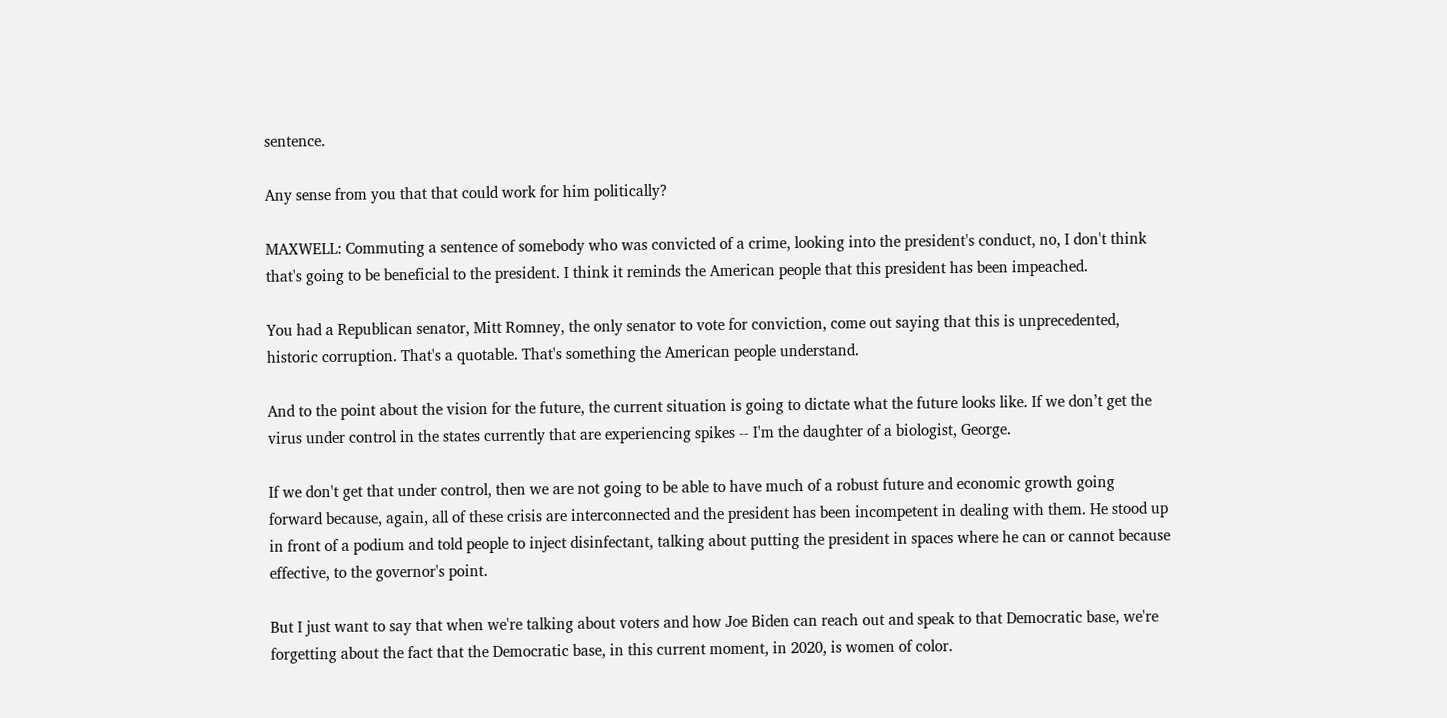sentence.

Any sense from you that that could work for him politically?

MAXWELL: Commuting a sentence of somebody who was convicted of a crime, looking into the president's conduct, no, I don't think that's going to be beneficial to the president. I think it reminds the American people that this president has been impeached.

You had a Republican senator, Mitt Romney, the only senator to vote for conviction, come out saying that this is unprecedented, historic corruption. That's a quotable. That's something the American people understand.

And to the point about the vision for the future, the current situation is going to dictate what the future looks like. If we don’t get the virus under control in the states currently that are experiencing spikes -- I'm the daughter of a biologist, George.

If we don't get that under control, then we are not going to be able to have much of a robust future and economic growth going forward because, again, all of these crisis are interconnected and the president has been incompetent in dealing with them. He stood up in front of a podium and told people to inject disinfectant, talking about putting the president in spaces where he can or cannot because effective, to the governor's point.

But I just want to say that when we're talking about voters and how Joe Biden can reach out and speak to that Democratic base, we're forgetting about the fact that the Democratic base, in this current moment, in 2020, is women of color.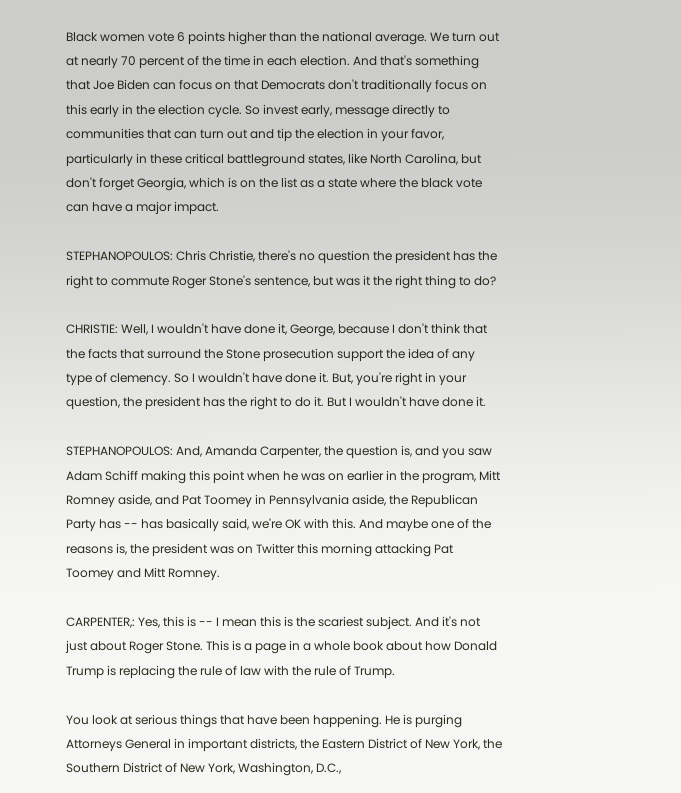Black women vote 6 points higher than the national average. We turn out at nearly 70 percent of the time in each election. And that's something that Joe Biden can focus on that Democrats don't traditionally focus on this early in the election cycle. So invest early, message directly to communities that can turn out and tip the election in your favor, particularly in these critical battleground states, like North Carolina, but don't forget Georgia, which is on the list as a state where the black vote can have a major impact.

STEPHANOPOULOS: Chris Christie, there's no question the president has the right to commute Roger Stone's sentence, but was it the right thing to do?

CHRISTIE: Well, I wouldn't have done it, George, because I don't think that the facts that surround the Stone prosecution support the idea of any type of clemency. So I wouldn't have done it. But, you're right in your question, the president has the right to do it. But I wouldn't have done it.

STEPHANOPOULOS: And, Amanda Carpenter, the question is, and you saw Adam Schiff making this point when he was on earlier in the program, Mitt Romney aside, and Pat Toomey in Pennsylvania aside, the Republican Party has -- has basically said, we're OK with this. And maybe one of the reasons is, the president was on Twitter this morning attacking Pat Toomey and Mitt Romney.

CARPENTER,: Yes, this is -- I mean this is the scariest subject. And it's not just about Roger Stone. This is a page in a whole book about how Donald Trump is replacing the rule of law with the rule of Trump.

You look at serious things that have been happening. He is purging Attorneys General in important districts, the Eastern District of New York, the Southern District of New York, Washington, D.C.,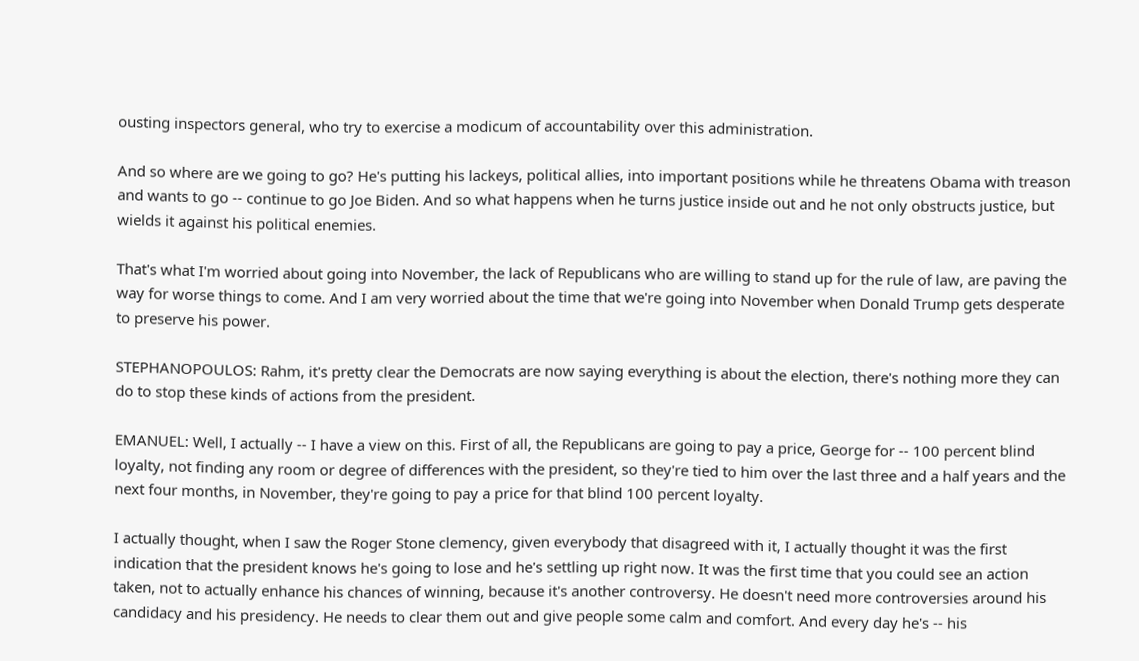ousting inspectors general, who try to exercise a modicum of accountability over this administration.

And so where are we going to go? He's putting his lackeys, political allies, into important positions while he threatens Obama with treason and wants to go -- continue to go Joe Biden. And so what happens when he turns justice inside out and he not only obstructs justice, but wields it against his political enemies.

That's what I'm worried about going into November, the lack of Republicans who are willing to stand up for the rule of law, are paving the way for worse things to come. And I am very worried about the time that we're going into November when Donald Trump gets desperate to preserve his power.

STEPHANOPOULOS: Rahm, it's pretty clear the Democrats are now saying everything is about the election, there's nothing more they can do to stop these kinds of actions from the president.

EMANUEL: Well, I actually -- I have a view on this. First of all, the Republicans are going to pay a price, George for -- 100 percent blind loyalty, not finding any room or degree of differences with the president, so they're tied to him over the last three and a half years and the next four months, in November, they're going to pay a price for that blind 100 percent loyalty.

I actually thought, when I saw the Roger Stone clemency, given everybody that disagreed with it, I actually thought it was the first indication that the president knows he's going to lose and he's settling up right now. It was the first time that you could see an action taken, not to actually enhance his chances of winning, because it's another controversy. He doesn't need more controversies around his candidacy and his presidency. He needs to clear them out and give people some calm and comfort. And every day he's -- his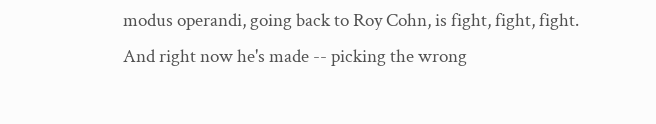modus operandi, going back to Roy Cohn, is fight, fight, fight. And right now he's made -- picking the wrong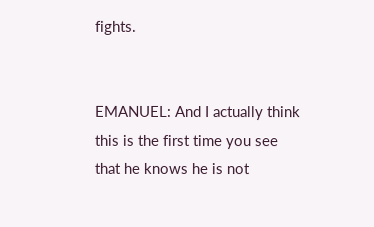fights.


EMANUEL: And I actually think this is the first time you see that he knows he is not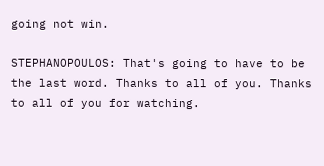going not win.

STEPHANOPOULOS: That's going to have to be the last word. Thanks to all of you. Thanks to all of you for watching.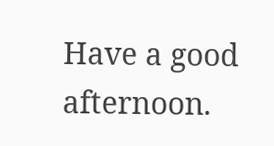Have a good afternoon.